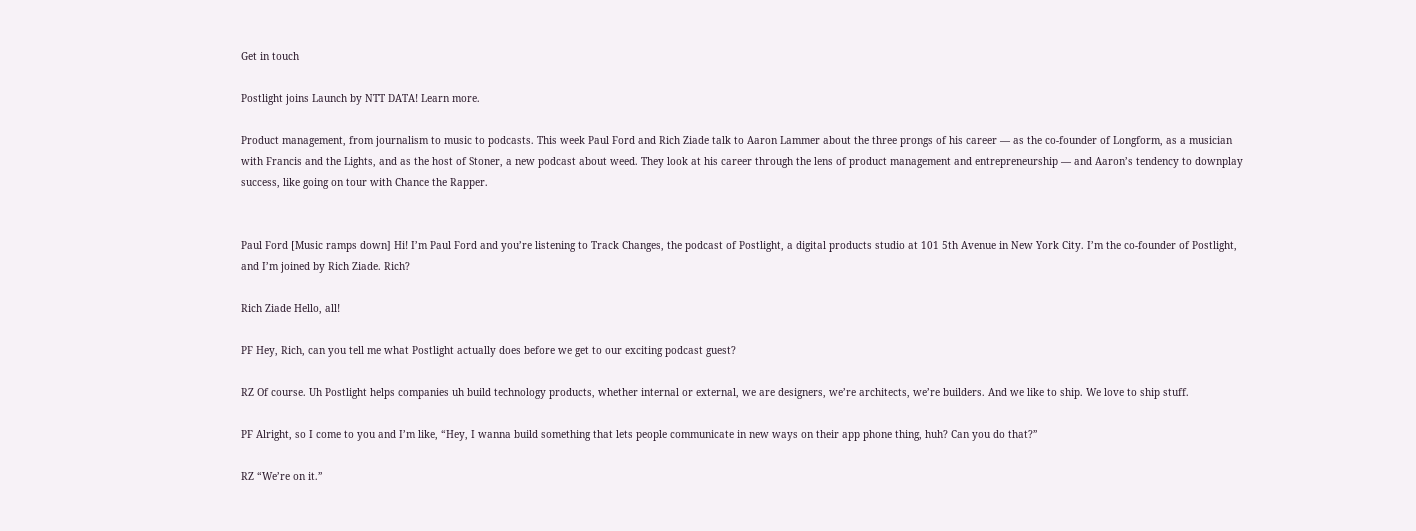Get in touch

Postlight joins Launch by NTT DATA! Learn more.

Product management, from journalism to music to podcasts. This week Paul Ford and Rich Ziade talk to Aaron Lammer about the three prongs of his career — as the co-founder of Longform, as a musician with Francis and the Lights, and as the host of Stoner, a new podcast about weed. They look at his career through the lens of product management and entrepreneurship — and Aaron’s tendency to downplay success, like going on tour with Chance the Rapper.


Paul Ford [Music ramps down] Hi! I’m Paul Ford and you’re listening to Track Changes, the podcast of Postlight, a digital products studio at 101 5th Avenue in New York City. I’m the co-founder of Postlight, and I’m joined by Rich Ziade. Rich?

Rich Ziade Hello, all!

PF Hey, Rich, can you tell me what Postlight actually does before we get to our exciting podcast guest?

RZ Of course. Uh Postlight helps companies uh build technology products, whether internal or external, we are designers, we’re architects, we’re builders. And we like to ship. We love to ship stuff.

PF Alright, so I come to you and I’m like, “Hey, I wanna build something that lets people communicate in new ways on their app phone thing, huh? Can you do that?”

RZ “We’re on it.”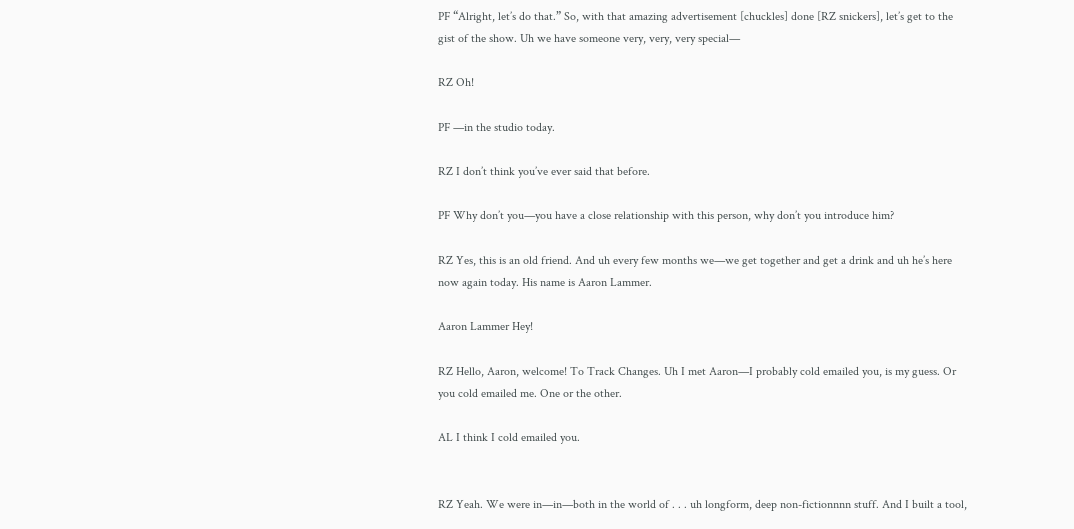PF “Alright, let’s do that.” So, with that amazing advertisement [chuckles] done [RZ snickers], let’s get to the gist of the show. Uh we have someone very, very, very special—

RZ Oh!

PF —in the studio today.

RZ I don’t think you’ve ever said that before.

PF Why don’t you—you have a close relationship with this person, why don’t you introduce him?

RZ Yes, this is an old friend. And uh every few months we—we get together and get a drink and uh he’s here now again today. His name is Aaron Lammer.

Aaron Lammer Hey!

RZ Hello, Aaron, welcome! To Track Changes. Uh I met Aaron—I probably cold emailed you, is my guess. Or you cold emailed me. One or the other.

AL I think I cold emailed you.


RZ Yeah. We were in—in—both in the world of . . . uh longform, deep non-fictionnnn stuff. And I built a tool,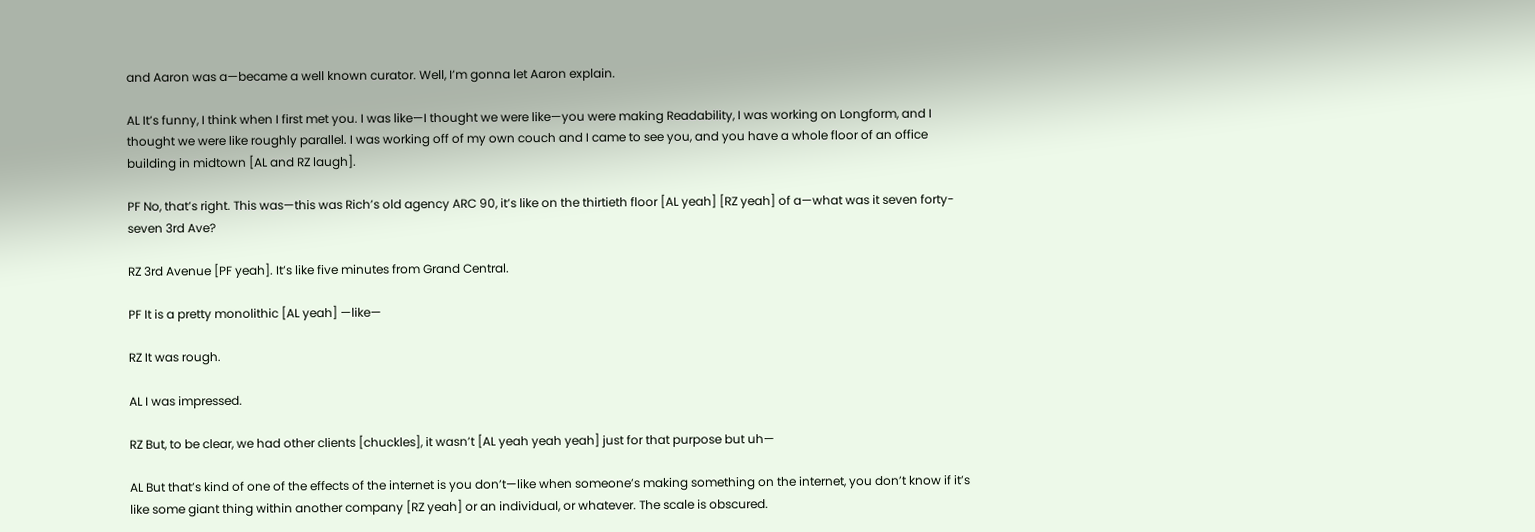and Aaron was a—became a well known curator. Well, I’m gonna let Aaron explain.

AL It’s funny, I think when I first met you. I was like—I thought we were like—you were making Readability, I was working on Longform, and I thought we were like roughly parallel. I was working off of my own couch and I came to see you, and you have a whole floor of an office building in midtown [AL and RZ laugh].

PF No, that’s right. This was—this was Rich’s old agency ARC 90, it’s like on the thirtieth floor [AL yeah] [RZ yeah] of a—what was it seven forty-seven 3rd Ave?

RZ 3rd Avenue [PF yeah]. It’s like five minutes from Grand Central.

PF It is a pretty monolithic [AL yeah] —like—

RZ It was rough.

AL I was impressed.

RZ But, to be clear, we had other clients [chuckles], it wasn’t [AL yeah yeah yeah] just for that purpose but uh—

AL But that’s kind of one of the effects of the internet is you don’t—like when someone’s making something on the internet, you don’t know if it’s like some giant thing within another company [RZ yeah] or an individual, or whatever. The scale is obscured.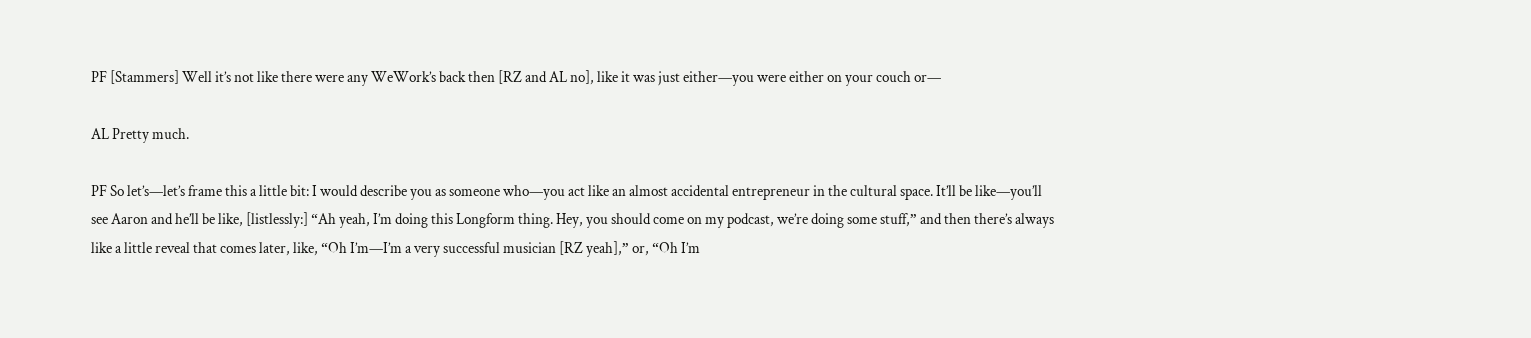PF [Stammers] Well it’s not like there were any WeWork’s back then [RZ and AL no], like it was just either—you were either on your couch or—

AL Pretty much.

PF So let’s—let’s frame this a little bit: I would describe you as someone who—you act like an almost accidental entrepreneur in the cultural space. It’ll be like—you’ll see Aaron and he’ll be like, [listlessly:] “Ah yeah, I’m doing this Longform thing. Hey, you should come on my podcast, we’re doing some stuff,” and then there’s always like a little reveal that comes later, like, “Oh I’m—I’m a very successful musician [RZ yeah],” or, “Oh I’m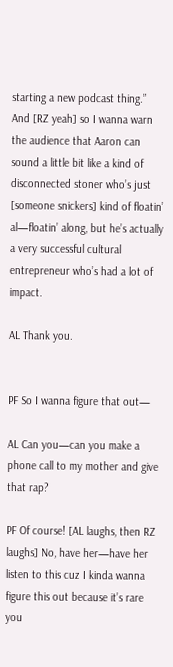starting a new podcast thing.” And [RZ yeah] so I wanna warn the audience that Aaron can sound a little bit like a kind of disconnected stoner who’s just [someone snickers] kind of floatin’ al—floatin’ along, but he’s actually a very successful cultural entrepreneur who’s had a lot of impact.

AL Thank you.


PF So I wanna figure that out—

AL Can you—can you make a phone call to my mother and give that rap?

PF Of course! [AL laughs, then RZ laughs] No, have her—have her listen to this cuz I kinda wanna figure this out because it’s rare you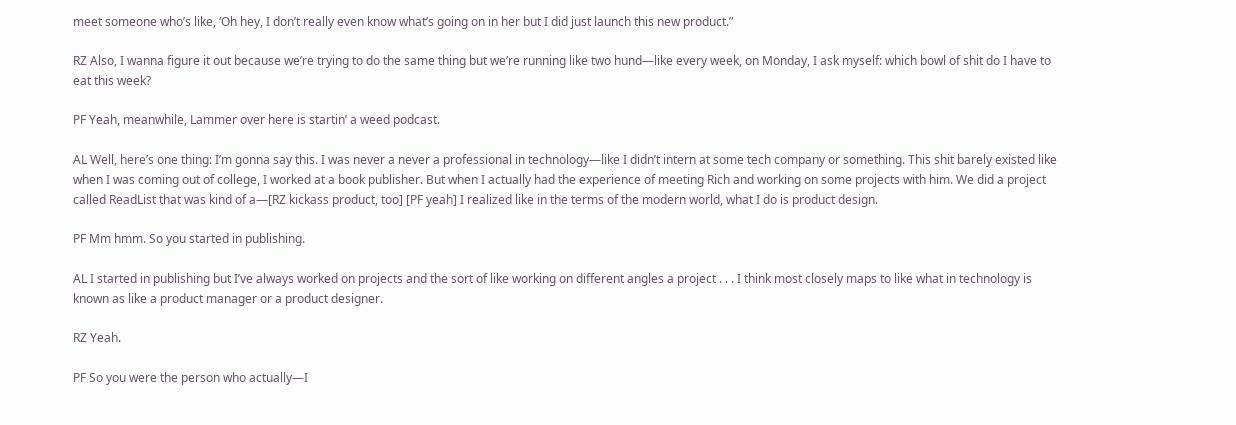meet someone who’s like, ‘Oh hey, I don’t really even know what’s going on in her but I did just launch this new product.”

RZ Also, I wanna figure it out because we’re trying to do the same thing but we’re running like two hund—like every week, on Monday, I ask myself: which bowl of shit do I have to eat this week?

PF Yeah, meanwhile, Lammer over here is startin’ a weed podcast.

AL Well, here’s one thing: I’m gonna say this. I was never a never a professional in technology—like I didn’t intern at some tech company or something. This shit barely existed like when I was coming out of college, I worked at a book publisher. But when I actually had the experience of meeting Rich and working on some projects with him. We did a project called ReadList that was kind of a—[RZ kickass product, too] [PF yeah] I realized like in the terms of the modern world, what I do is product design.

PF Mm hmm. So you started in publishing.

AL I started in publishing but I’ve always worked on projects and the sort of like working on different angles a project . . . I think most closely maps to like what in technology is known as like a product manager or a product designer.

RZ Yeah.

PF So you were the person who actually—I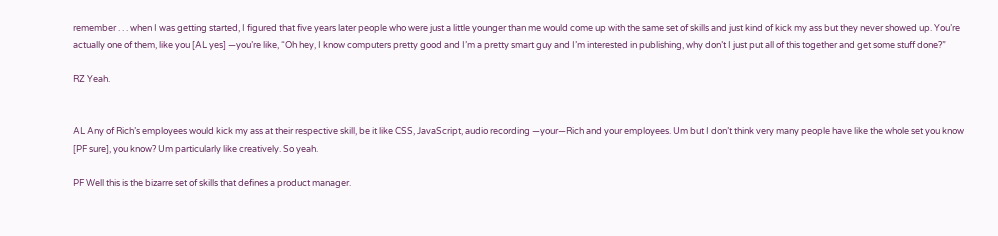remember . . . when I was getting started, I figured that five years later people who were just a little younger than me would come up with the same set of skills and just kind of kick my ass but they never showed up. You’re actually one of them, like you [AL yes] —you’re like, “Oh hey, I know computers pretty good and I’m a pretty smart guy and I’m interested in publishing, why don’t I just put all of this together and get some stuff done?”

RZ Yeah.


AL Any of Rich’s employees would kick my ass at their respective skill, be it like CSS, JavaScript, audio recording —your—Rich and your employees. Um but I don’t think very many people have like the whole set you know [PF sure], you know? Um particularly like creatively. So yeah.

PF Well this is the bizarre set of skills that defines a product manager.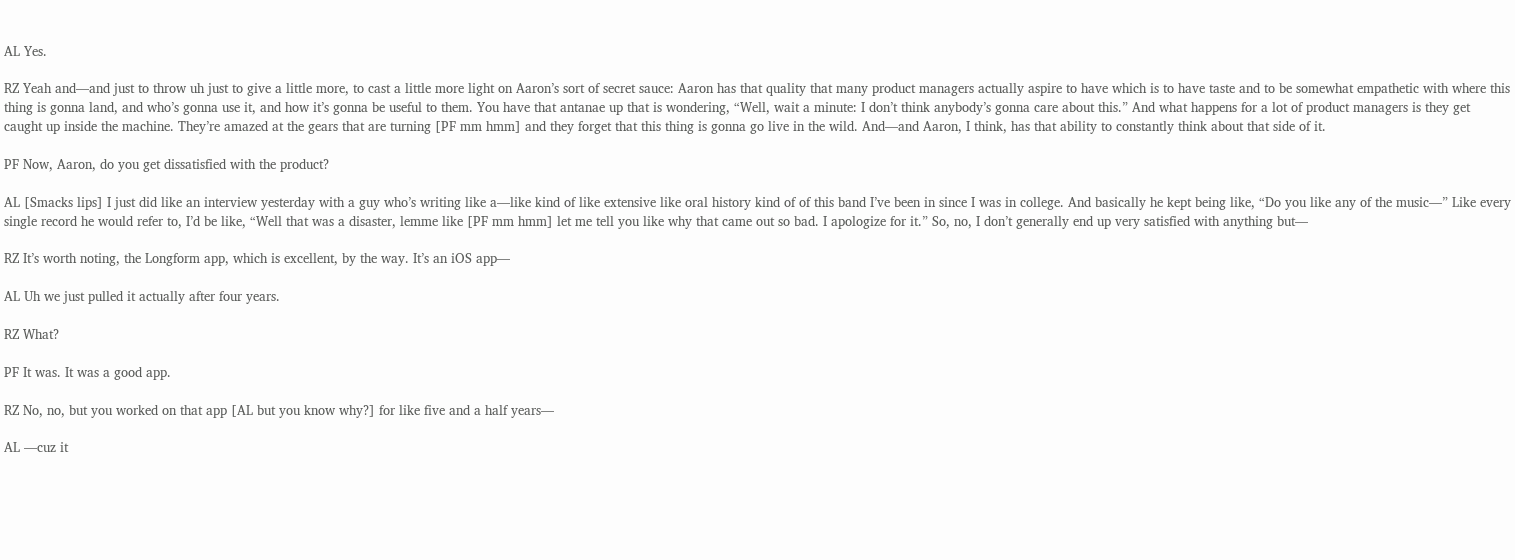AL Yes.

RZ Yeah and—and just to throw uh just to give a little more, to cast a little more light on Aaron’s sort of secret sauce: Aaron has that quality that many product managers actually aspire to have which is to have taste and to be somewhat empathetic with where this thing is gonna land, and who’s gonna use it, and how it’s gonna be useful to them. You have that antanae up that is wondering, “Well, wait a minute: I don’t think anybody’s gonna care about this.” And what happens for a lot of product managers is they get caught up inside the machine. They’re amazed at the gears that are turning [PF mm hmm] and they forget that this thing is gonna go live in the wild. And—and Aaron, I think, has that ability to constantly think about that side of it.

PF Now, Aaron, do you get dissatisfied with the product?

AL [Smacks lips] I just did like an interview yesterday with a guy who’s writing like a—like kind of like extensive like oral history kind of of this band I’ve been in since I was in college. And basically he kept being like, “Do you like any of the music—” Like every single record he would refer to, I’d be like, “Well that was a disaster, lemme like [PF mm hmm] let me tell you like why that came out so bad. I apologize for it.” So, no, I don’t generally end up very satisfied with anything but—

RZ It’s worth noting, the Longform app, which is excellent, by the way. It’s an iOS app—

AL Uh we just pulled it actually after four years.

RZ What?

PF It was. It was a good app.

RZ No, no, but you worked on that app [AL but you know why?] for like five and a half years—

AL —cuz it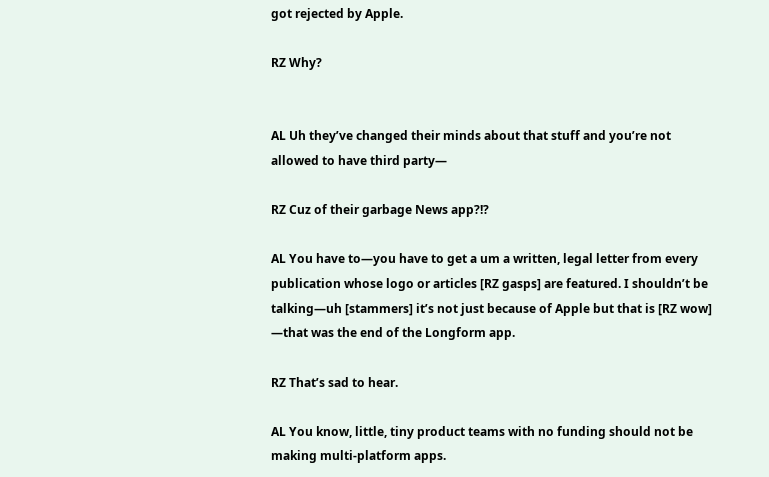got rejected by Apple.

RZ Why?


AL Uh they’ve changed their minds about that stuff and you’re not allowed to have third party—

RZ Cuz of their garbage News app?!?

AL You have to—you have to get a um a written, legal letter from every publication whose logo or articles [RZ gasps] are featured. I shouldn’t be talking—uh [stammers] it’s not just because of Apple but that is [RZ wow] —that was the end of the Longform app.

RZ That’s sad to hear.

AL You know, little, tiny product teams with no funding should not be making multi-platform apps.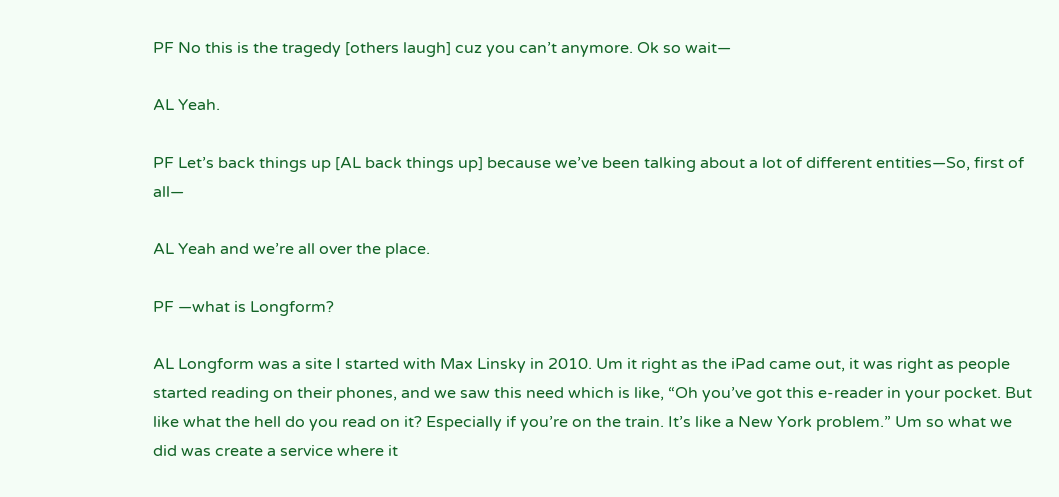PF No this is the tragedy [others laugh] cuz you can’t anymore. Ok so wait—

AL Yeah.

PF Let’s back things up [AL back things up] because we’ve been talking about a lot of different entities—So, first of all—

AL Yeah and we’re all over the place.

PF —what is Longform?

AL Longform was a site I started with Max Linsky in 2010. Um it right as the iPad came out, it was right as people started reading on their phones, and we saw this need which is like, “Oh you’ve got this e-reader in your pocket. But like what the hell do you read on it? Especially if you’re on the train. It’s like a New York problem.” Um so what we did was create a service where it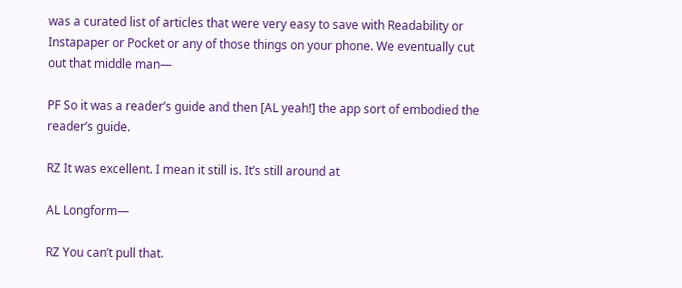was a curated list of articles that were very easy to save with Readability or Instapaper or Pocket or any of those things on your phone. We eventually cut out that middle man—

PF So it was a reader’s guide and then [AL yeah!] the app sort of embodied the reader’s guide.

RZ It was excellent. I mean it still is. It’s still around at

AL Longform—

RZ You can’t pull that.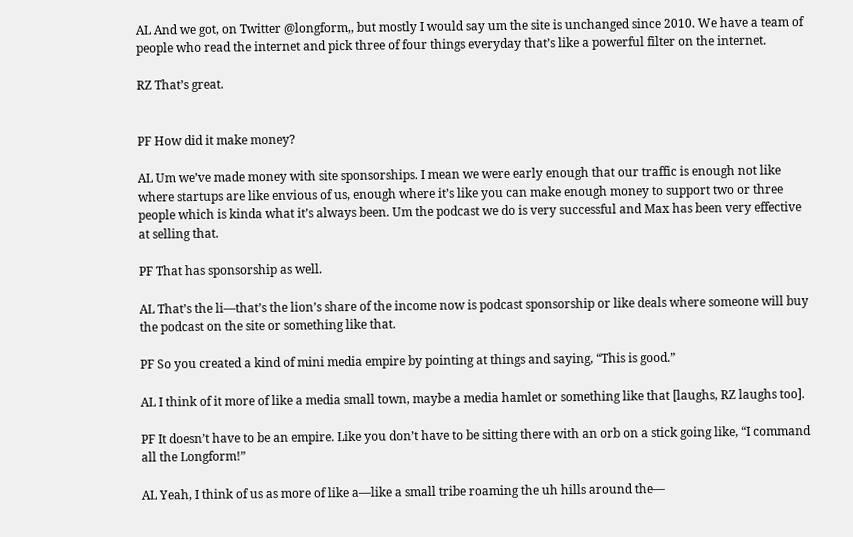AL And we got, on Twitter @longform,, but mostly I would say um the site is unchanged since 2010. We have a team of people who read the internet and pick three of four things everyday that’s like a powerful filter on the internet.

RZ That’s great.


PF How did it make money?

AL Um we’ve made money with site sponsorships. I mean we were early enough that our traffic is enough not like where startups are like envious of us, enough where it’s like you can make enough money to support two or three people which is kinda what it’s always been. Um the podcast we do is very successful and Max has been very effective at selling that.

PF That has sponsorship as well.

AL That’s the li—that’s the lion’s share of the income now is podcast sponsorship or like deals where someone will buy the podcast on the site or something like that.

PF So you created a kind of mini media empire by pointing at things and saying, “This is good.”

AL I think of it more of like a media small town, maybe a media hamlet or something like that [laughs, RZ laughs too].

PF It doesn’t have to be an empire. Like you don’t have to be sitting there with an orb on a stick going like, “I command all the Longform!”

AL Yeah, I think of us as more of like a—like a small tribe roaming the uh hills around the—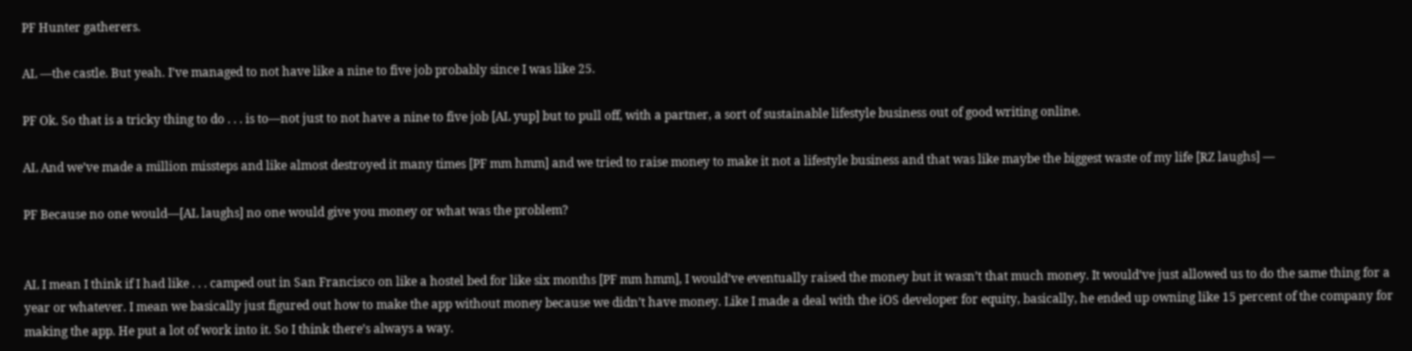PF Hunter gatherers.

AL —the castle. But yeah. I’ve managed to not have like a nine to five job probably since I was like 25.

PF Ok. So that is a tricky thing to do . . . is to—not just to not have a nine to five job [AL yup] but to pull off, with a partner, a sort of sustainable lifestyle business out of good writing online.

AL And we’ve made a million missteps and like almost destroyed it many times [PF mm hmm] and we tried to raise money to make it not a lifestyle business and that was like maybe the biggest waste of my life [RZ laughs] —

PF Because no one would—[AL laughs] no one would give you money or what was the problem?


AL I mean I think if I had like . . . camped out in San Francisco on like a hostel bed for like six months [PF mm hmm], I would’ve eventually raised the money but it wasn’t that much money. It would’ve just allowed us to do the same thing for a year or whatever. I mean we basically just figured out how to make the app without money because we didn’t have money. Like I made a deal with the iOS developer for equity, basically, he ended up owning like 15 percent of the company for making the app. He put a lot of work into it. So I think there’s always a way.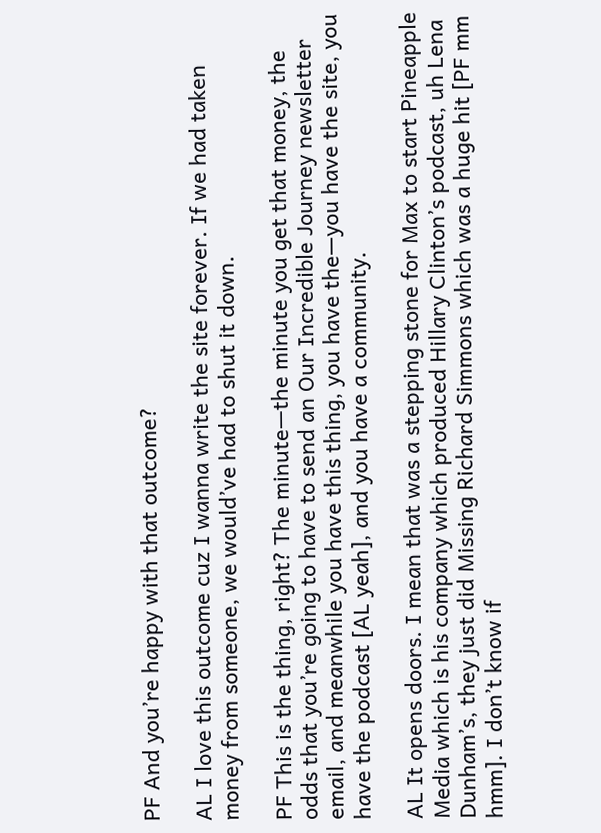PF And you’re happy with that outcome?

AL I love this outcome cuz I wanna write the site forever. If we had taken money from someone, we would’ve had to shut it down.

PF This is the thing, right? The minute—the minute you get that money, the odds that you’re going to have to send an Our Incredible Journey newsletter email, and meanwhile you have this thing, you have the—you have the site, you have the podcast [AL yeah], and you have a community.

AL It opens doors. I mean that was a stepping stone for Max to start Pineapple Media which is his company which produced Hillary Clinton’s podcast, uh Lena Dunham’s, they just did Missing Richard Simmons which was a huge hit [PF mm hmm]. I don’t know if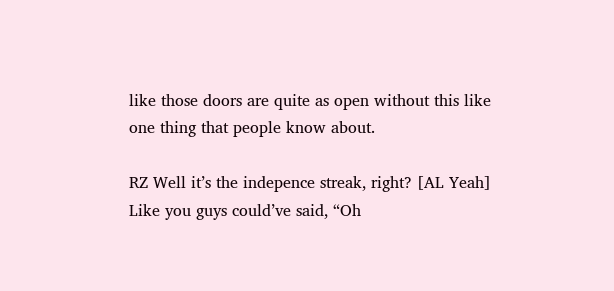like those doors are quite as open without this like one thing that people know about.

RZ Well it’s the indepence streak, right? [AL Yeah] Like you guys could’ve said, “Oh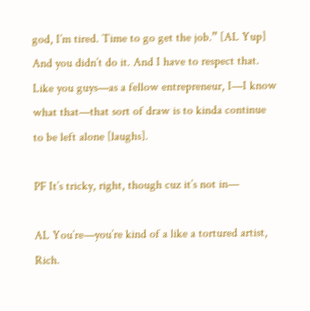god, I’m tired. Time to go get the job.” [AL Yup] And you didn’t do it. And I have to respect that. Like you guys—as a fellow entrepreneur, I—I know what that—that sort of draw is to kinda continue to be left alone [laughs].

PF It’s tricky, right, though cuz it’s not in—

AL You’re—you’re kind of a like a tortured artist, Rich.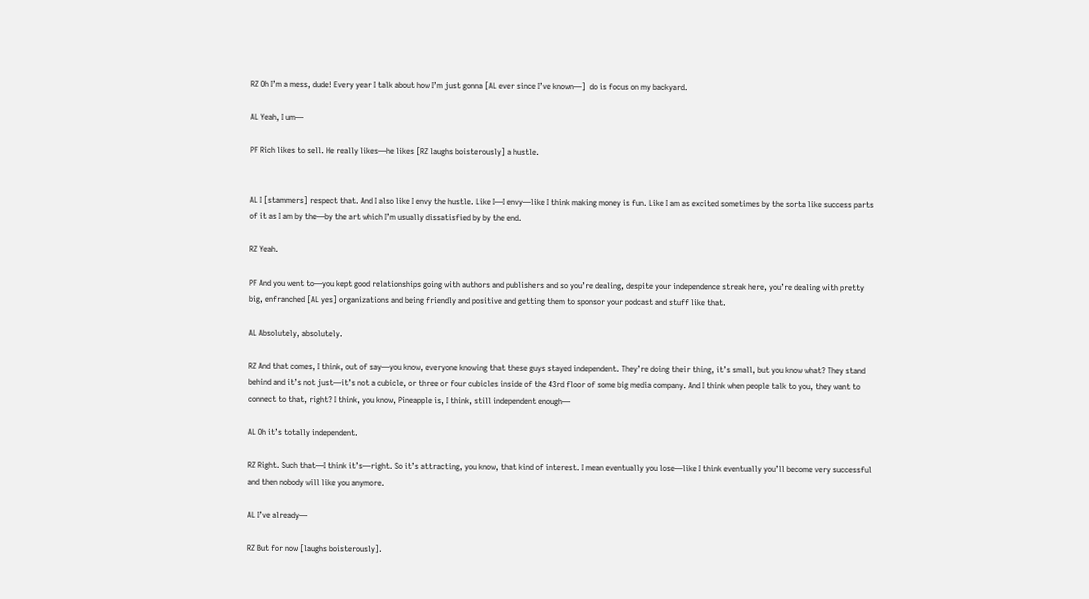RZ Oh I’m a mess, dude! Every year I talk about how I’m just gonna [AL ever since I’ve known—]  do is focus on my backyard.

AL Yeah, I um—

PF Rich likes to sell. He really likes—he likes [RZ laughs boisterously] a hustle.


AL I [stammers] respect that. And I also like I envy the hustle. Like I—I envy—like I think making money is fun. Like I am as excited sometimes by the sorta like success parts of it as I am by the—by the art which I’m usually dissatisfied by by the end.

RZ Yeah.

PF And you went to—you kept good relationships going with authors and publishers and so you’re dealing, despite your independence streak here, you’re dealing with pretty big, enfranched [AL yes] organizations and being friendly and positive and getting them to sponsor your podcast and stuff like that.

AL Absolutely, absolutely.

RZ And that comes, I think, out of say—you know, everyone knowing that these guys stayed independent. They’re doing their thing, it’s small, but you know what? They stand behind and it’s not just—it’s not a cubicle, or three or four cubicles inside of the 43rd floor of some big media company. And I think when people talk to you, they want to connect to that, right? I think, you know, Pineapple is, I think, still independent enough—

AL Oh it’s totally independent.

RZ Right. Such that—I think it’s—right. So it’s attracting, you know, that kind of interest. I mean eventually you lose—like I think eventually you’ll become very successful and then nobody will like you anymore.

AL I’ve already—

RZ But for now [laughs boisterously].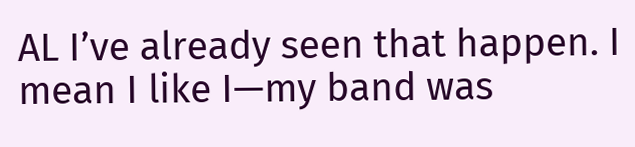AL I’ve already seen that happen. I mean I like I—my band was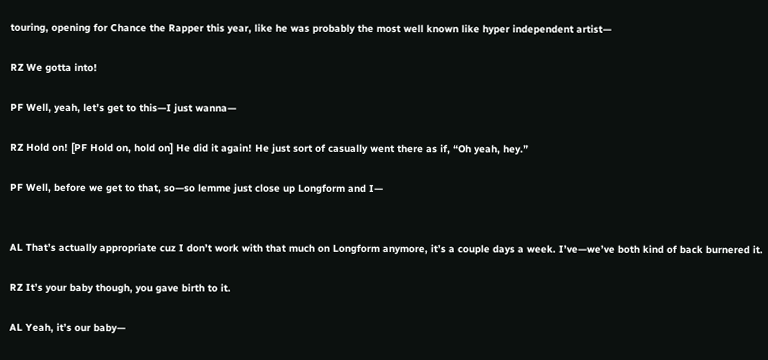touring, opening for Chance the Rapper this year, like he was probably the most well known like hyper independent artist—

RZ We gotta into!

PF Well, yeah, let’s get to this—I just wanna—

RZ Hold on! [PF Hold on, hold on] He did it again! He just sort of casually went there as if, “Oh yeah, hey.”

PF Well, before we get to that, so—so lemme just close up Longform and I—


AL That’s actually appropriate cuz I don’t work with that much on Longform anymore, it’s a couple days a week. I’ve—we’ve both kind of back burnered it.

RZ It’s your baby though, you gave birth to it.

AL Yeah, it’s our baby—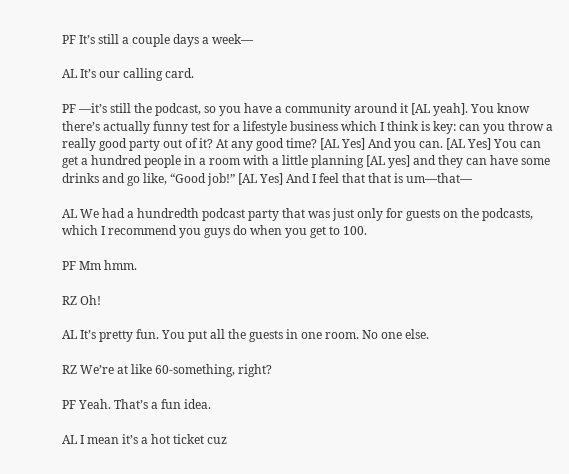PF It’s still a couple days a week—

AL It’s our calling card.

PF —it’s still the podcast, so you have a community around it [AL yeah]. You know there’s actually funny test for a lifestyle business which I think is key: can you throw a really good party out of it? At any good time? [AL Yes] And you can. [AL Yes] You can get a hundred people in a room with a little planning [AL yes] and they can have some drinks and go like, “Good job!” [AL Yes] And I feel that that is um—that—

AL We had a hundredth podcast party that was just only for guests on the podcasts, which I recommend you guys do when you get to 100.

PF Mm hmm.

RZ Oh!

AL It’s pretty fun. You put all the guests in one room. No one else.

RZ We’re at like 60-something, right?

PF Yeah. That’s a fun idea.

AL I mean it’s a hot ticket cuz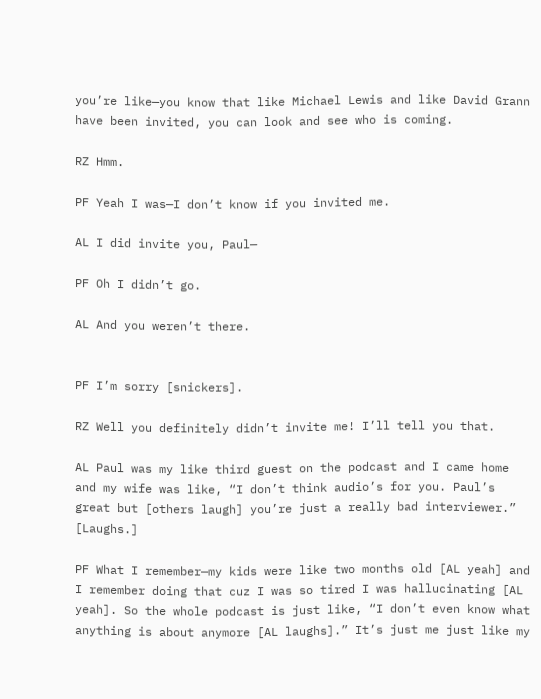you’re like—you know that like Michael Lewis and like David Grann have been invited, you can look and see who is coming.

RZ Hmm.

PF Yeah I was—I don’t know if you invited me.

AL I did invite you, Paul—

PF Oh I didn’t go.

AL And you weren’t there.


PF I’m sorry [snickers].

RZ Well you definitely didn’t invite me! I’ll tell you that.

AL Paul was my like third guest on the podcast and I came home and my wife was like, “I don’t think audio’s for you. Paul’s great but [others laugh] you’re just a really bad interviewer.” [Laughs.]

PF What I remember—my kids were like two months old [AL yeah] and I remember doing that cuz I was so tired I was hallucinating [AL yeah]. So the whole podcast is just like, “I don’t even know what anything is about anymore [AL laughs].” It’s just me just like my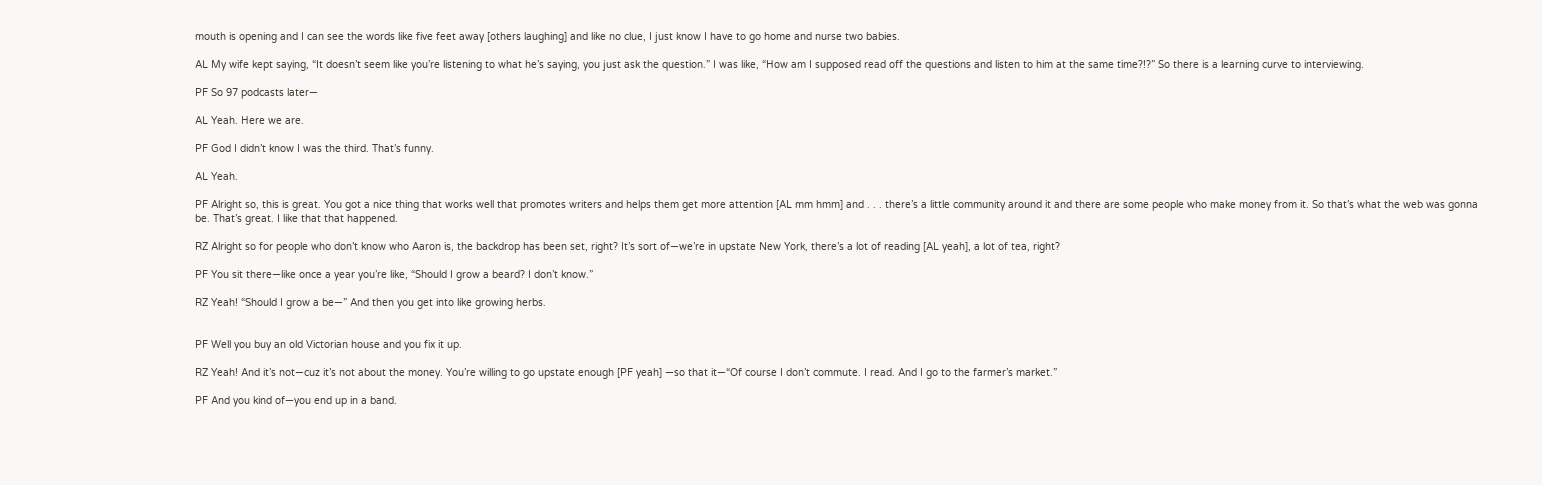mouth is opening and I can see the words like five feet away [others laughing] and like no clue, I just know I have to go home and nurse two babies.

AL My wife kept saying, “It doesn’t seem like you’re listening to what he’s saying, you just ask the question.” I was like, “How am I supposed read off the questions and listen to him at the same time?!?” So there is a learning curve to interviewing.

PF So 97 podcasts later—

AL Yeah. Here we are.

PF God I didn’t know I was the third. That’s funny.

AL Yeah.

PF Alright so, this is great. You got a nice thing that works well that promotes writers and helps them get more attention [AL mm hmm] and . . . there’s a little community around it and there are some people who make money from it. So that’s what the web was gonna be. That’s great. I like that that happened.

RZ Alright so for people who don’t know who Aaron is, the backdrop has been set, right? It’s sort of—we’re in upstate New York, there’s a lot of reading [AL yeah], a lot of tea, right?

PF You sit there—like once a year you’re like, “Should I grow a beard? I don’t know.”

RZ Yeah! “Should I grow a be—” And then you get into like growing herbs.


PF Well you buy an old Victorian house and you fix it up.

RZ Yeah! And it’s not—cuz it’s not about the money. You’re willing to go upstate enough [PF yeah] —so that it—“Of course I don’t commute. I read. And I go to the farmer’s market.”

PF And you kind of—you end up in a band.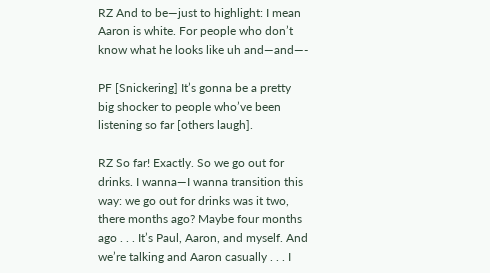RZ And to be—just to highlight: I mean Aaron is white. For people who don’t know what he looks like uh and—and—-

PF [Snickering] It’s gonna be a pretty big shocker to people who’ve been listening so far [others laugh].

RZ So far! Exactly. So we go out for drinks. I wanna—I wanna transition this way: we go out for drinks was it two, there months ago? Maybe four months ago . . . It’s Paul, Aaron, and myself. And we’re talking and Aaron casually . . . I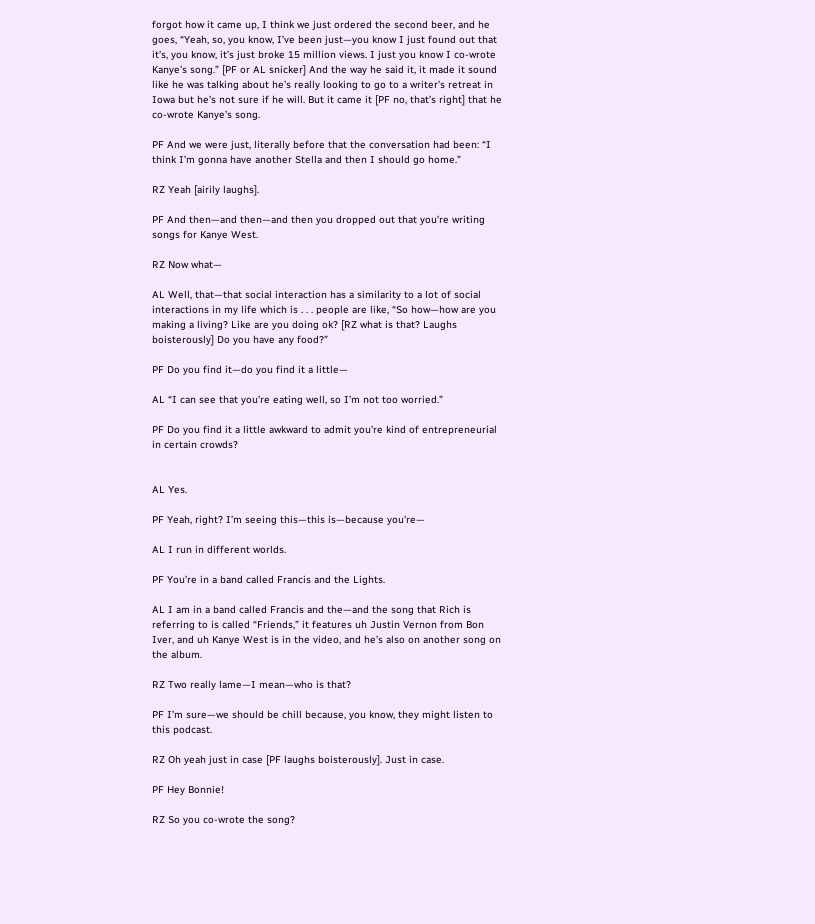forgot how it came up, I think we just ordered the second beer, and he goes, “Yeah, so, you know, I’ve been just—you know I just found out that it’s, you know, it’s just broke 15 million views. I just you know I co-wrote Kanye’s song.” [PF or AL snicker] And the way he said it, it made it sound like he was talking about he’s really looking to go to a writer’s retreat in Iowa but he’s not sure if he will. But it came it [PF no, that’s right] that he co-wrote Kanye’s song.

PF And we were just, literally before that the conversation had been: “I think I’m gonna have another Stella and then I should go home.”

RZ Yeah [airily laughs].

PF And then—and then—and then you dropped out that you’re writing songs for Kanye West.

RZ Now what—

AL Well, that—that social interaction has a similarity to a lot of social interactions in my life which is . . . people are like, “So how—how are you making a living? Like are you doing ok? [RZ what is that? Laughs boisterously] Do you have any food?”

PF Do you find it—do you find it a little—

AL “I can see that you’re eating well, so I’m not too worried.”

PF Do you find it a little awkward to admit you’re kind of entrepreneurial in certain crowds?


AL Yes.

PF Yeah, right? I’m seeing this—this is—because you’re—

AL I run in different worlds.

PF You’re in a band called Francis and the Lights.

AL I am in a band called Francis and the—and the song that Rich is referring to is called “Friends,” it features uh Justin Vernon from Bon Iver, and uh Kanye West is in the video, and he’s also on another song on the album.

RZ Two really lame—I mean—who is that?

PF I’m sure—we should be chill because, you know, they might listen to this podcast.

RZ Oh yeah just in case [PF laughs boisterously]. Just in case.

PF Hey Bonnie!

RZ So you co-wrote the song?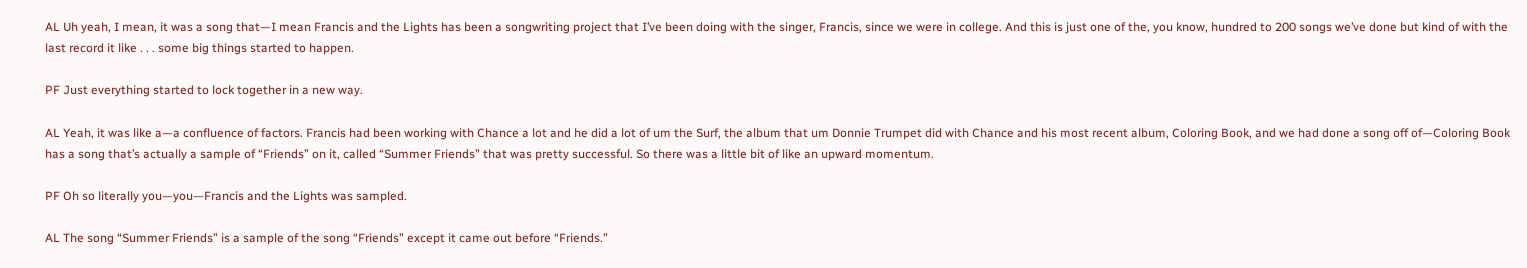AL Uh yeah, I mean, it was a song that—I mean Francis and the Lights has been a songwriting project that I’ve been doing with the singer, Francis, since we were in college. And this is just one of the, you know, hundred to 200 songs we’ve done but kind of with the last record it like . . . some big things started to happen.

PF Just everything started to lock together in a new way.

AL Yeah, it was like a—a confluence of factors. Francis had been working with Chance a lot and he did a lot of um the Surf, the album that um Donnie Trumpet did with Chance and his most recent album, Coloring Book, and we had done a song off of—Coloring Book has a song that’s actually a sample of “Friends” on it, called “Summer Friends” that was pretty successful. So there was a little bit of like an upward momentum.

PF Oh so literally you—you—Francis and the Lights was sampled.

AL The song “Summer Friends” is a sample of the song “Friends” except it came out before “Friends.”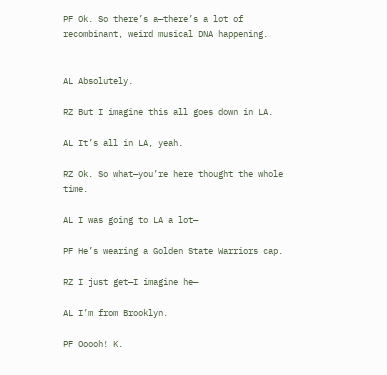PF Ok. So there’s a—there’s a lot of recombinant, weird musical DNA happening.


AL Absolutely.

RZ But I imagine this all goes down in LA.

AL It’s all in LA, yeah.

RZ Ok. So what—you’re here thought the whole time.

AL I was going to LA a lot—

PF He’s wearing a Golden State Warriors cap.

RZ I just get—I imagine he—

AL I’m from Brooklyn.

PF Ooooh! K.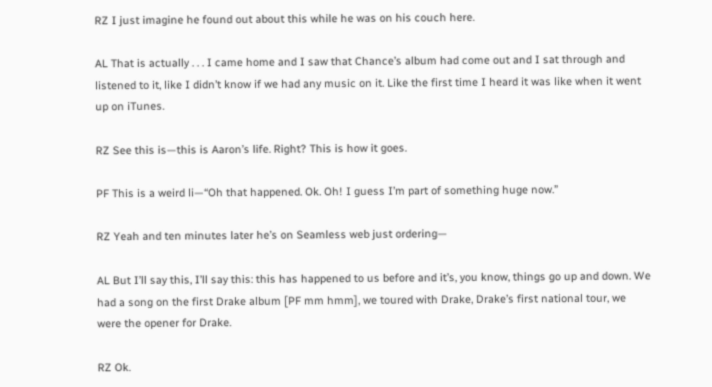RZ I just imagine he found out about this while he was on his couch here.

AL That is actually . . . I came home and I saw that Chance’s album had come out and I sat through and listened to it, like I didn’t know if we had any music on it. Like the first time I heard it was like when it went up on iTunes.

RZ See this is—this is Aaron’s life. Right? This is how it goes.

PF This is a weird li—“Oh that happened. Ok. Oh! I guess I’m part of something huge now.”

RZ Yeah and ten minutes later he’s on Seamless web just ordering—

AL But I’ll say this, I’ll say this: this has happened to us before and it’s, you know, things go up and down. We had a song on the first Drake album [PF mm hmm], we toured with Drake, Drake’s first national tour, we were the opener for Drake.

RZ Ok.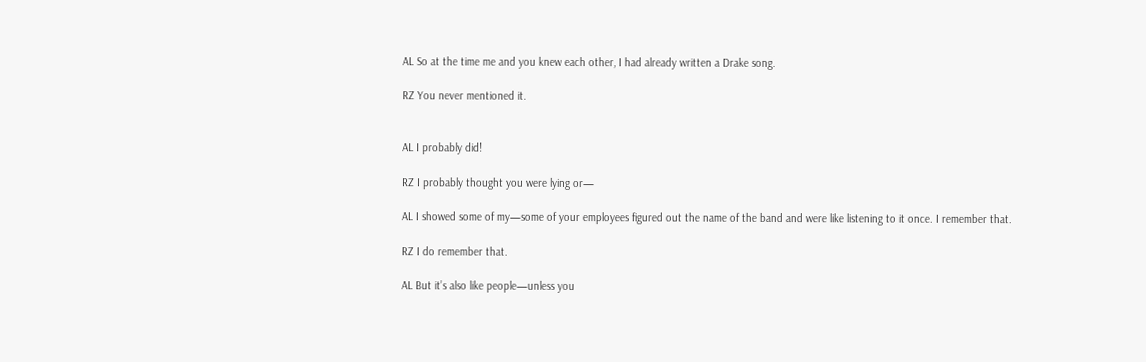AL So at the time me and you knew each other, I had already written a Drake song.

RZ You never mentioned it.


AL I probably did!

RZ I probably thought you were lying or—

AL I showed some of my—some of your employees figured out the name of the band and were like listening to it once. I remember that.

RZ I do remember that.

AL But it’s also like people—unless you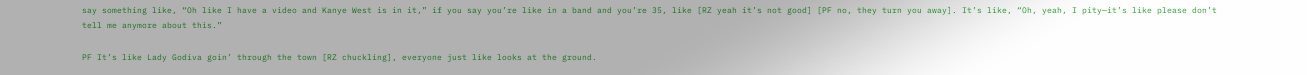say something like, “Oh like I have a video and Kanye West is in it,” if you say you’re like in a band and you’re 35, like [RZ yeah it’s not good] [PF no, they turn you away]. It’s like, “Oh, yeah, I pity—it’s like please don’t tell me anymore about this.”

PF It’s like Lady Godiva goin’ through the town [RZ chuckling], everyone just like looks at the ground.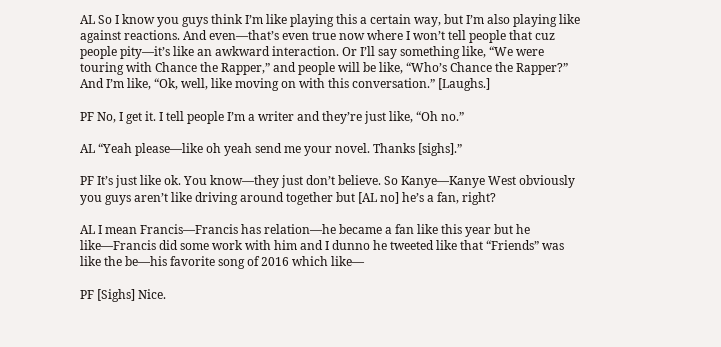AL So I know you guys think I’m like playing this a certain way, but I’m also playing like against reactions. And even—that’s even true now where I won’t tell people that cuz people pity—it’s like an awkward interaction. Or I’ll say something like, “We were touring with Chance the Rapper,” and people will be like, “Who’s Chance the Rapper?” And I’m like, “Ok, well, like moving on with this conversation.” [Laughs.]

PF No, I get it. I tell people I’m a writer and they’re just like, “Oh no.”

AL “Yeah please—like oh yeah send me your novel. Thanks [sighs].”

PF It’s just like ok. You know—they just don’t believe. So Kanye—Kanye West obviously you guys aren’t like driving around together but [AL no] he’s a fan, right?

AL I mean Francis—Francis has relation—he became a fan like this year but he like—Francis did some work with him and I dunno he tweeted like that “Friends” was like the be—his favorite song of 2016 which like—

PF [Sighs] Nice.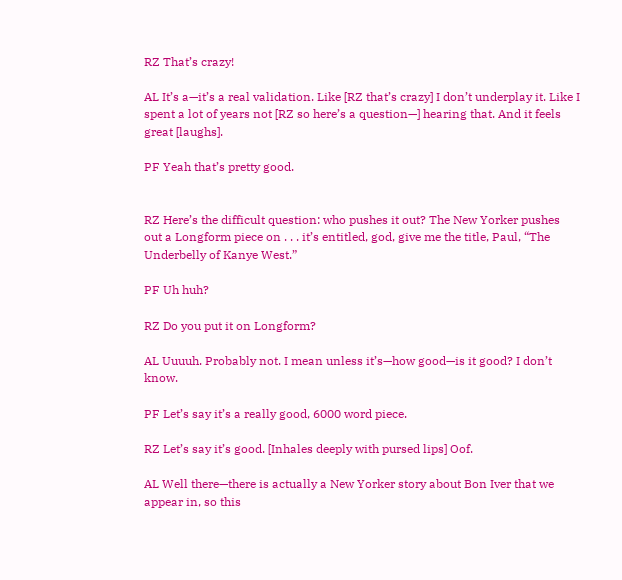RZ That’s crazy!

AL It’s a—it’s a real validation. Like [RZ that’s crazy] I don’t underplay it. Like I spent a lot of years not [RZ so here’s a question—] hearing that. And it feels great [laughs].

PF Yeah that’s pretty good.


RZ Here’s the difficult question: who pushes it out? The New Yorker pushes out a Longform piece on . . . it’s entitled, god, give me the title, Paul, “The Underbelly of Kanye West.”

PF Uh huh?

RZ Do you put it on Longform?

AL Uuuuh. Probably not. I mean unless it’s—how good—is it good? I don’t know.

PF Let’s say it’s a really good, 6000 word piece.

RZ Let’s say it’s good. [Inhales deeply with pursed lips] Oof.

AL Well there—there is actually a New Yorker story about Bon Iver that we appear in, so this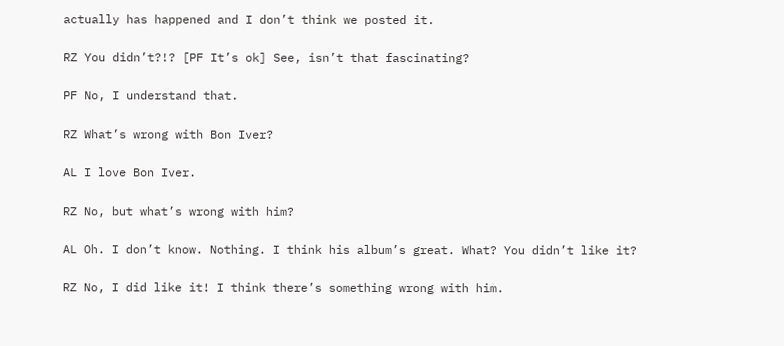actually has happened and I don’t think we posted it.

RZ You didn’t?!? [PF It’s ok] See, isn’t that fascinating?

PF No, I understand that.

RZ What’s wrong with Bon Iver?

AL I love Bon Iver.

RZ No, but what’s wrong with him?

AL Oh. I don’t know. Nothing. I think his album’s great. What? You didn’t like it?

RZ No, I did like it! I think there’s something wrong with him.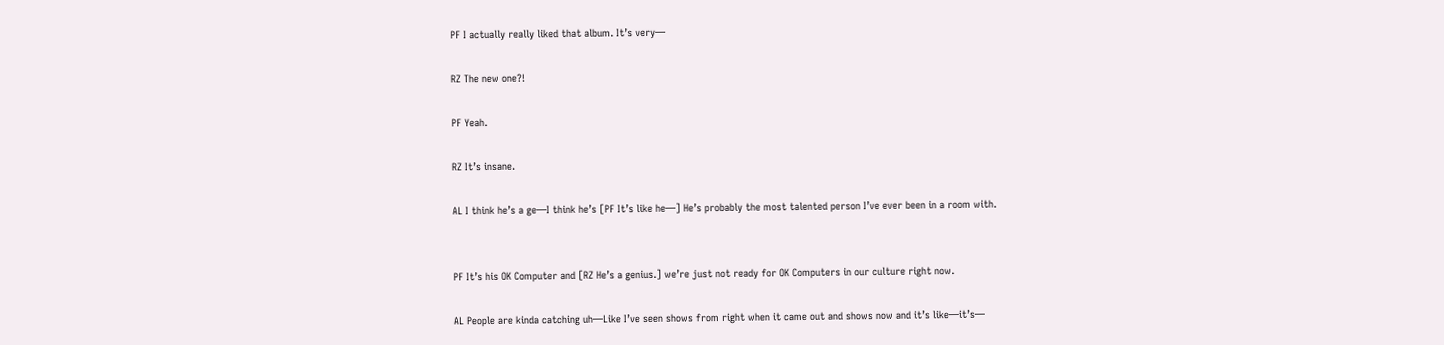PF I actually really liked that album. It’s very—

RZ The new one?!

PF Yeah.

RZ It’s insane.

AL I think he’s a ge—I think he’s [PF It’s like he—] He’s probably the most talented person I’ve ever been in a room with.


PF It’s his OK Computer and [RZ He’s a genius.] we’re just not ready for OK Computers in our culture right now.

AL People are kinda catching uh—Like I’ve seen shows from right when it came out and shows now and it’s like—it’s—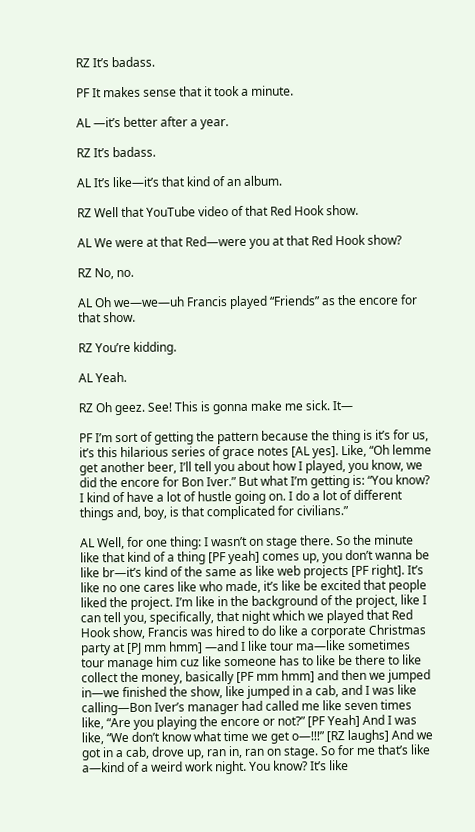RZ It’s badass.

PF It makes sense that it took a minute.

AL —it’s better after a year.

RZ It’s badass.

AL It’s like—it’s that kind of an album.

RZ Well that YouTube video of that Red Hook show.

AL We were at that Red—were you at that Red Hook show?

RZ No, no.

AL Oh we—we—uh Francis played “Friends” as the encore for that show.

RZ You’re kidding.

AL Yeah.

RZ Oh geez. See! This is gonna make me sick. It—

PF I’m sort of getting the pattern because the thing is it’s for us, it’s this hilarious series of grace notes [AL yes]. Like, “Oh lemme get another beer, I’ll tell you about how I played, you know, we did the encore for Bon Iver.” But what I’m getting is: “You know? I kind of have a lot of hustle going on. I do a lot of different things and, boy, is that complicated for civilians.”

AL Well, for one thing: I wasn’t on stage there. So the minute like that kind of a thing [PF yeah] comes up, you don’t wanna be like br—it’s kind of the same as like web projects [PF right]. It’s like no one cares like who made, it’s like be excited that people liked the project. I’m like in the background of the project, like I can tell you, specifically, that night which we played that Red Hook show, Francis was hired to do like a corporate Christmas party at [PJ mm hmm] —and I like tour ma—like sometimes tour manage him cuz like someone has to like be there to like collect the money, basically [PF mm hmm] and then we jumped in—we finished the show, like jumped in a cab, and I was like calling—Bon Iver’s manager had called me like seven times like, “Are you playing the encore or not?” [PF Yeah] And I was like, “We don’t know what time we get o—!!!” [RZ laughs] And we got in a cab, drove up, ran in, ran on stage. So for me that’s like a—kind of a weird work night. You know? It’s like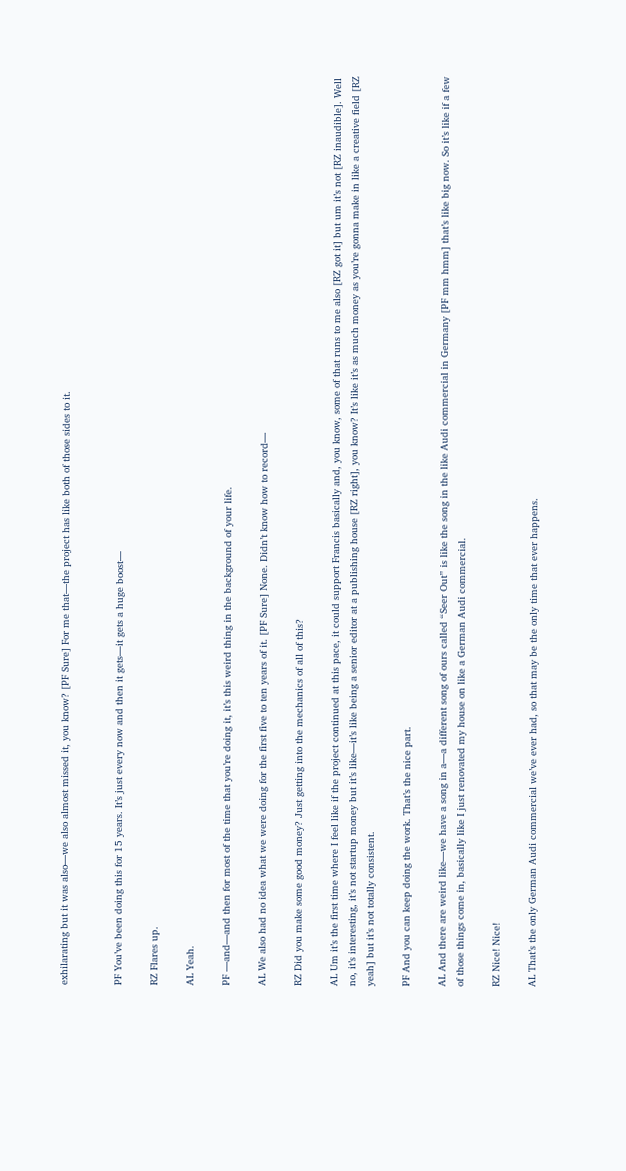exhilarating but it was also—we also almost missed it, you know? [PF Sure] For me that—the project has like both of those sides to it.


PF You’ve been doing this for 15 years. It’s just every now and then it gets—it gets a huge boost—

RZ Flares up.

AL Yeah.

PF —and—and then for most of the time that you’re doing it, it’s this weird thing in the background of your life.

AL We also had no idea what we were doing for the first five to ten years of it. [PF Sure] None. Didn’t know how to record—

RZ Did you make some good money? Just getting into the mechanics of all of this?

AL Um it’s the first time where I feel like if the project continued at this pace, it could support Francis basically and, you know, some of that runs to me also [RZ got it] but um it’s not [RZ inaudible]. Well no, it’s interesting, it’s not startup money but it’s like—it’s like being a senior editor at a publishing house [RZ right], you know? It’s like it’s as much money as you’re gonna make in like a creative field [RZ yeah] but it’s not totally consistent.

PF And you can keep doing the work. That’s the nice part.

AL And there are weird like—we have a song in a—a different song of ours called “Seer Out” is like the song in the like Audi commercial in Germany [PF mm hmm] that’s like big now. So it’s like if a few of those things come in, basically like I just renovated my house on like a German Audi commercial.

RZ Nice! Nice!

AL That’s the only German Audi commercial we’ve ever had, so that may be the only time that ever happens.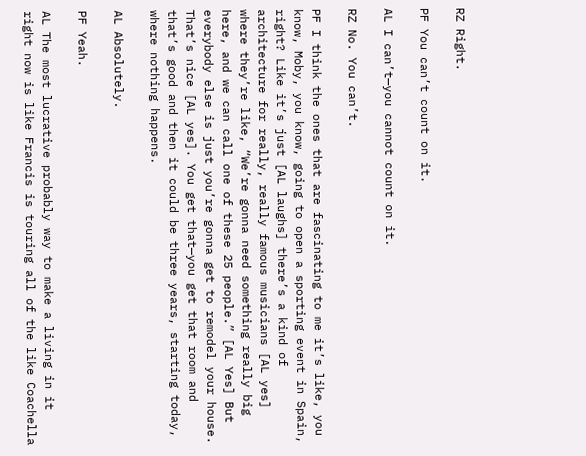RZ Right.

PF You can’t count on it.

AL I can’t—you cannot count on it.

RZ No. You can’t.

PF I think the ones that are fascinating to me it’s like, you know, Moby, you know, going to open a sporting event in Spain, right? Like it’s just [AL laughs] there’s a kind of architecture for really, really famous musicians [AL yes] where they’re like, “We’re gonna need something really big here, and we can call one of these 25 people.” [AL Yes] But everybody else is just you’re gonna get to remodel your house. That’s nice [AL yes]. You get that—you get that room and that’s good and then it could be three years, starting today, where nothing happens.

AL Absolutely.

PF Yeah.

AL The most lucrative probably way to make a living in it right now is like Francis is touring all of the like Coachella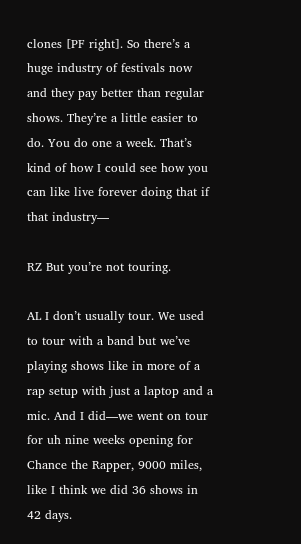clones [PF right]. So there’s a huge industry of festivals now and they pay better than regular shows. They’re a little easier to do. You do one a week. That’s kind of how I could see how you can like live forever doing that if that industry—

RZ But you’re not touring.

AL I don’t usually tour. We used to tour with a band but we’ve playing shows like in more of a rap setup with just a laptop and a mic. And I did—we went on tour for uh nine weeks opening for Chance the Rapper, 9000 miles, like I think we did 36 shows in 42 days.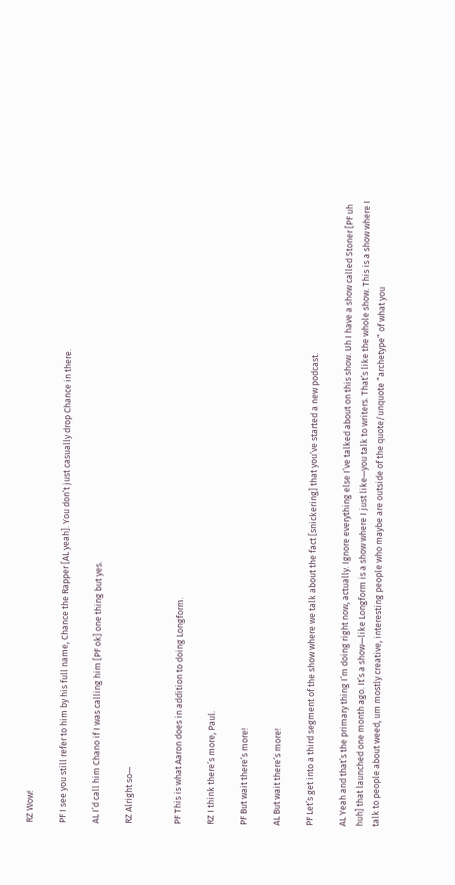RZ Wow!

PF I see you still refer to him by his full name, Chance the Rapper [AL yeah]. You don’t just casually drop Chance in there.

AL I’d call him Chano if I was calling him [PF ok] one thing but yes.

RZ Alright so—


PF This is what Aaron does in addition to doing Longform.

RZ I think there’s more, Paul.

PF But wait there’s more!

AL But wait there’s more!

PF Let’s get into a third segment of the show where we talk about the fact [snickering] that you’ve started a new podcast.

AL Yeah and that’s the primary thing I’m doing right now, actually. Ignore everything else I’ve talked about on this show. Uh I have a show called Stoner [PF uh huh] that launched one month ago. It’s a show—like Longform is a show where I just like—you talk to writers. That’s like the whole show. This is a show where I talk to people about weed, um mostly creative, interesting people who maybe are outside of the quote/unquote “archetype” of what you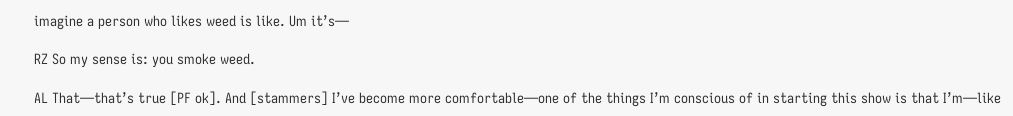imagine a person who likes weed is like. Um it’s—

RZ So my sense is: you smoke weed.

AL That—that’s true [PF ok]. And [stammers] I’ve become more comfortable—one of the things I’m conscious of in starting this show is that I’m—like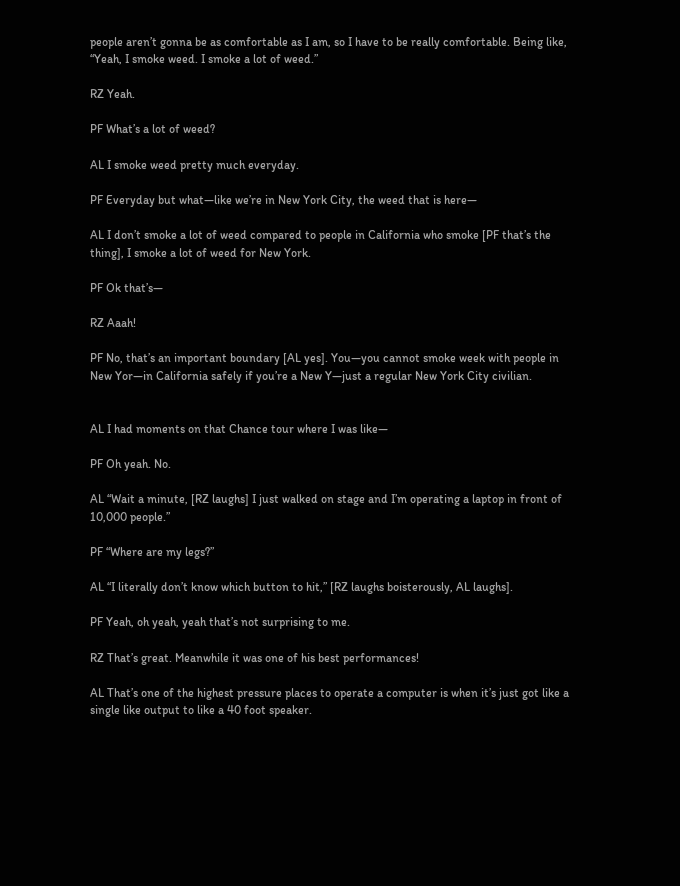people aren’t gonna be as comfortable as I am, so I have to be really comfortable. Being like, “Yeah, I smoke weed. I smoke a lot of weed.”

RZ Yeah.

PF What’s a lot of weed?

AL I smoke weed pretty much everyday.

PF Everyday but what—like we’re in New York City, the weed that is here—

AL I don’t smoke a lot of weed compared to people in California who smoke [PF that’s the thing], I smoke a lot of weed for New York.

PF Ok that’s—

RZ Aaah!

PF No, that’s an important boundary [AL yes]. You—you cannot smoke week with people in New Yor—in California safely if you’re a New Y—just a regular New York City civilian.


AL I had moments on that Chance tour where I was like—

PF Oh yeah. No.

AL “Wait a minute, [RZ laughs] I just walked on stage and I’m operating a laptop in front of 10,000 people.”

PF “Where are my legs?”

AL “I literally don’t know which button to hit,” [RZ laughs boisterously, AL laughs].

PF Yeah, oh yeah, yeah that’s not surprising to me.

RZ That’s great. Meanwhile it was one of his best performances!

AL That’s one of the highest pressure places to operate a computer is when it’s just got like a single like output to like a 40 foot speaker.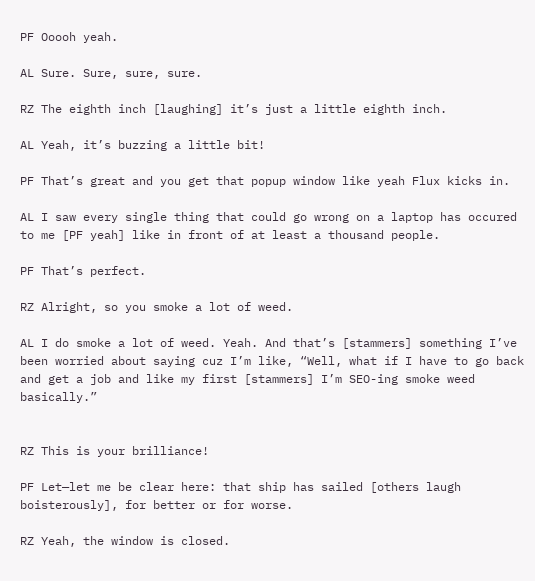PF Ooooh yeah.

AL Sure. Sure, sure, sure.

RZ The eighth inch [laughing] it’s just a little eighth inch.

AL Yeah, it’s buzzing a little bit!

PF That’s great and you get that popup window like yeah Flux kicks in.

AL I saw every single thing that could go wrong on a laptop has occured to me [PF yeah] like in front of at least a thousand people.

PF That’s perfect.

RZ Alright, so you smoke a lot of weed.

AL I do smoke a lot of weed. Yeah. And that’s [stammers] something I’ve been worried about saying cuz I’m like, “Well, what if I have to go back and get a job and like my first [stammers] I’m SEO-ing smoke weed basically.”


RZ This is your brilliance!

PF Let—let me be clear here: that ship has sailed [others laugh boisterously], for better or for worse.

RZ Yeah, the window is closed.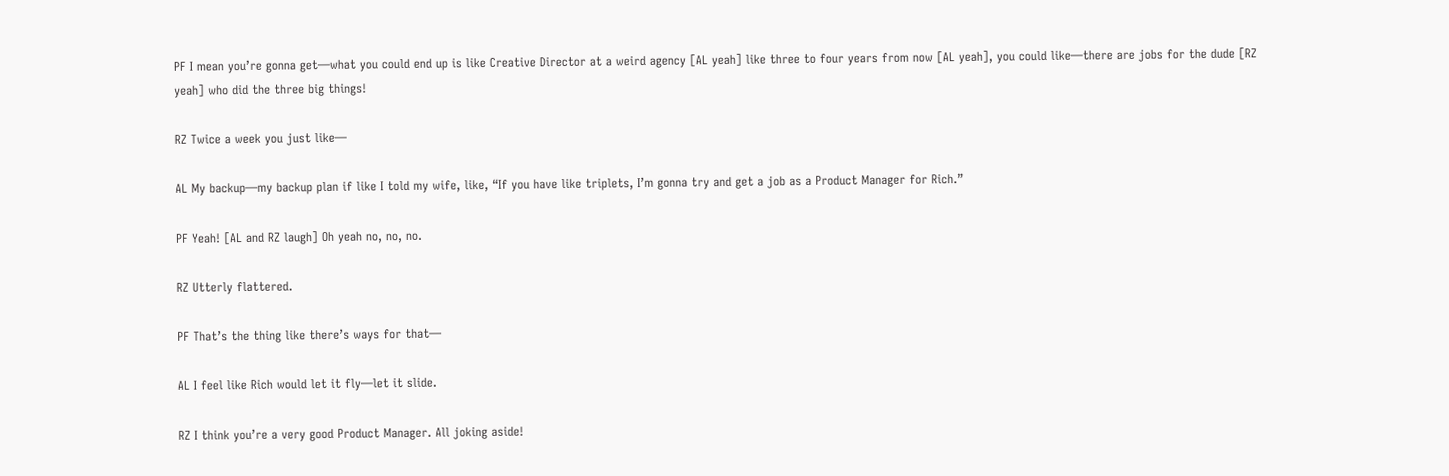PF I mean you’re gonna get—what you could end up is like Creative Director at a weird agency [AL yeah] like three to four years from now [AL yeah], you could like—there are jobs for the dude [RZ yeah] who did the three big things!

RZ Twice a week you just like—

AL My backup—my backup plan if like I told my wife, like, “If you have like triplets, I’m gonna try and get a job as a Product Manager for Rich.”

PF Yeah! [AL and RZ laugh] Oh yeah no, no, no.

RZ Utterly flattered.

PF That’s the thing like there’s ways for that—

AL I feel like Rich would let it fly—let it slide.

RZ I think you’re a very good Product Manager. All joking aside!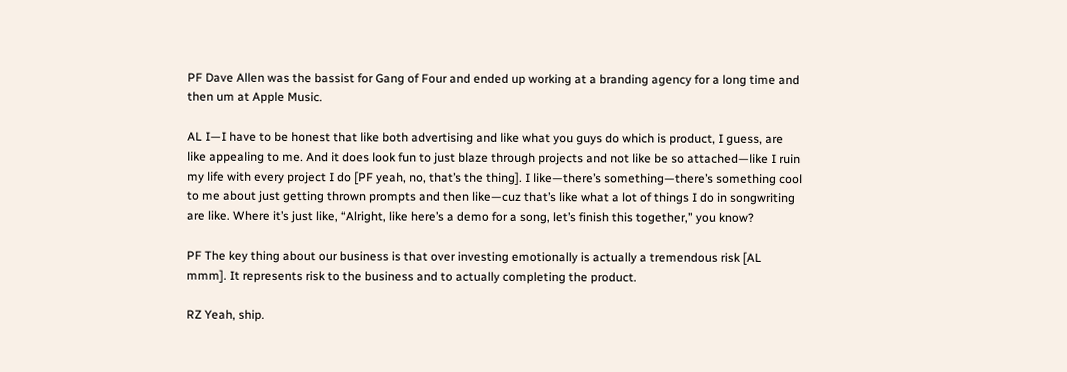PF Dave Allen was the bassist for Gang of Four and ended up working at a branding agency for a long time and then um at Apple Music.

AL I—I have to be honest that like both advertising and like what you guys do which is product, I guess, are like appealing to me. And it does look fun to just blaze through projects and not like be so attached—like I ruin my life with every project I do [PF yeah, no, that’s the thing]. I like—there’s something—there’s something cool to me about just getting thrown prompts and then like—cuz that’s like what a lot of things I do in songwriting are like. Where it’s just like, “Alright, like here’s a demo for a song, let’s finish this together,” you know?

PF The key thing about our business is that over investing emotionally is actually a tremendous risk [AL mmm]. It represents risk to the business and to actually completing the product.

RZ Yeah, ship.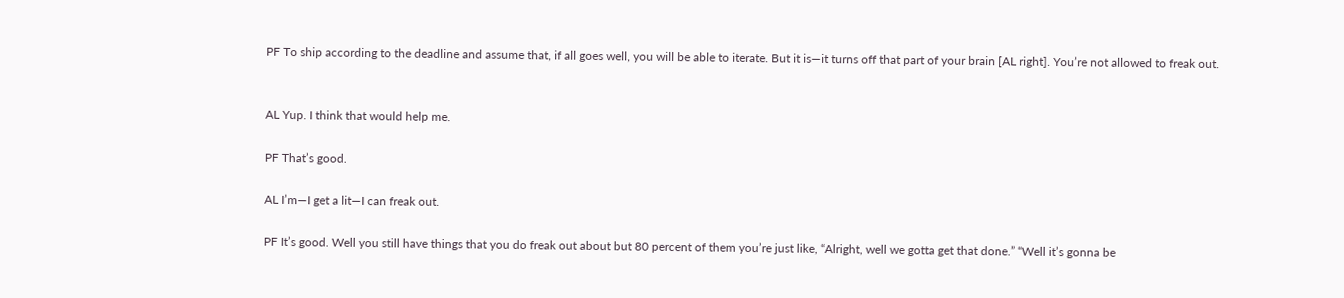PF To ship according to the deadline and assume that, if all goes well, you will be able to iterate. But it is—it turns off that part of your brain [AL right]. You’re not allowed to freak out.


AL Yup. I think that would help me.

PF That’s good.

AL I’m—I get a lit—I can freak out.

PF It’s good. Well you still have things that you do freak out about but 80 percent of them you’re just like, “Alright, well we gotta get that done.” “Well it’s gonna be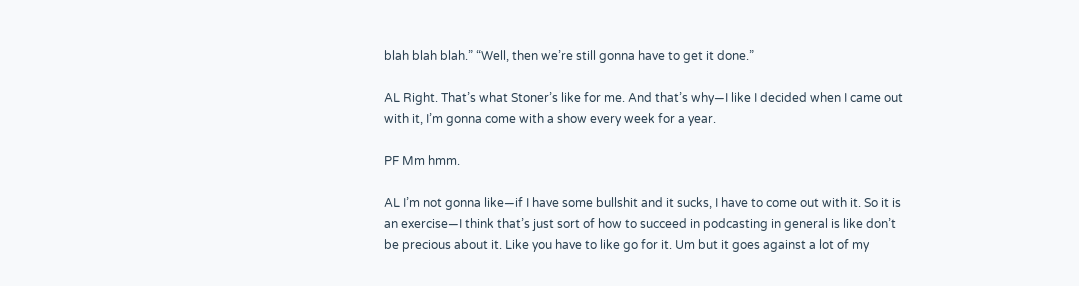blah blah blah.” “Well, then we’re still gonna have to get it done.”

AL Right. That’s what Stoner’s like for me. And that’s why—I like I decided when I came out with it, I’m gonna come with a show every week for a year.

PF Mm hmm.

AL I’m not gonna like—if I have some bullshit and it sucks, I have to come out with it. So it is an exercise—I think that’s just sort of how to succeed in podcasting in general is like don’t be precious about it. Like you have to like go for it. Um but it goes against a lot of my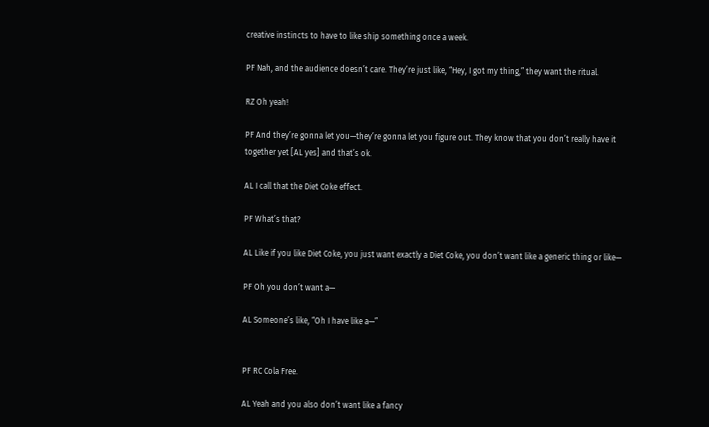creative instincts to have to like ship something once a week.

PF Nah, and the audience doesn’t care. They’re just like, “Hey, I got my thing,” they want the ritual.

RZ Oh yeah!

PF And they’re gonna let you—they’re gonna let you figure out. They know that you don’t really have it together yet [AL yes] and that’s ok.

AL I call that the Diet Coke effect.

PF What’s that?

AL Like if you like Diet Coke, you just want exactly a Diet Coke, you don’t want like a generic thing or like—

PF Oh you don’t want a—

AL Someone’s like, “Oh I have like a—”


PF RC Cola Free.

AL Yeah and you also don’t want like a fancy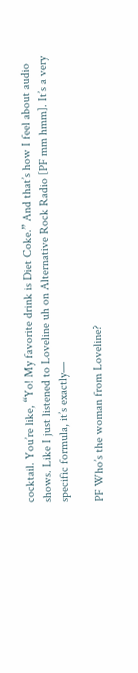cocktail. You’re like, “Yo! My favorite drink is Diet Coke.” And that’s how I feel about audio shows. Like I just listened to Loveline uh on Alternative Rock Radio [PF mm hmm]. It’s a very specific formula, it’s exactly—

PF Who’s the woman from Loveline?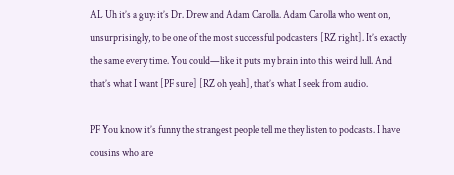AL Uh it’s a guy: it’s Dr. Drew and Adam Carolla. Adam Carolla who went on, unsurprisingly, to be one of the most successful podcasters [RZ right]. It’s exactly the same every time. You could—like it puts my brain into this weird lull. And that’s what I want [PF sure] [RZ oh yeah], that’s what I seek from audio.

PF You know it’s funny the strangest people tell me they listen to podcasts. I have cousins who are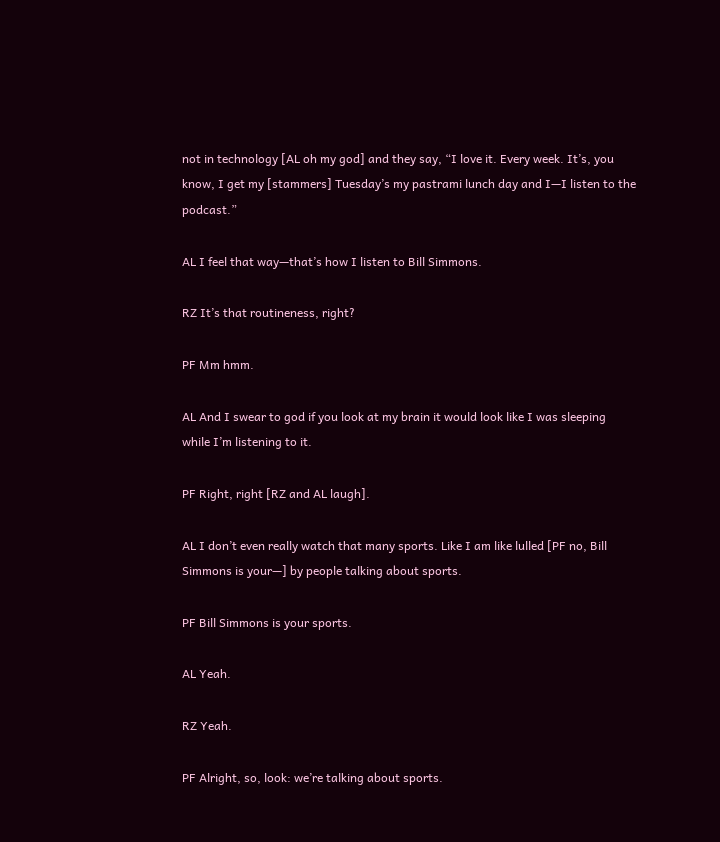not in technology [AL oh my god] and they say, “I love it. Every week. It’s, you know, I get my [stammers] Tuesday’s my pastrami lunch day and I—I listen to the podcast.”

AL I feel that way—that’s how I listen to Bill Simmons.

RZ It’s that routineness, right?

PF Mm hmm.

AL And I swear to god if you look at my brain it would look like I was sleeping while I’m listening to it.

PF Right, right [RZ and AL laugh].

AL I don’t even really watch that many sports. Like I am like lulled [PF no, Bill Simmons is your—] by people talking about sports.

PF Bill Simmons is your sports.

AL Yeah.

RZ Yeah.

PF Alright, so, look: we’re talking about sports.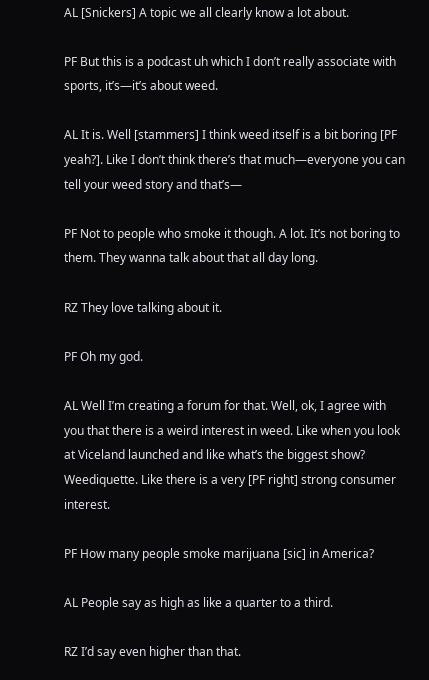AL [Snickers] A topic we all clearly know a lot about.

PF But this is a podcast uh which I don’t really associate with sports, it’s—it’s about weed.

AL It is. Well [stammers] I think weed itself is a bit boring [PF yeah?]. Like I don’t think there’s that much—everyone you can tell your weed story and that’s—

PF Not to people who smoke it though. A lot. It’s not boring to them. They wanna talk about that all day long.

RZ They love talking about it.

PF Oh my god.

AL Well I’m creating a forum for that. Well, ok, I agree with you that there is a weird interest in weed. Like when you look at Viceland launched and like what’s the biggest show? Weediquette. Like there is a very [PF right] strong consumer interest.

PF How many people smoke marijuana [sic] in America?

AL People say as high as like a quarter to a third.

RZ I’d say even higher than that.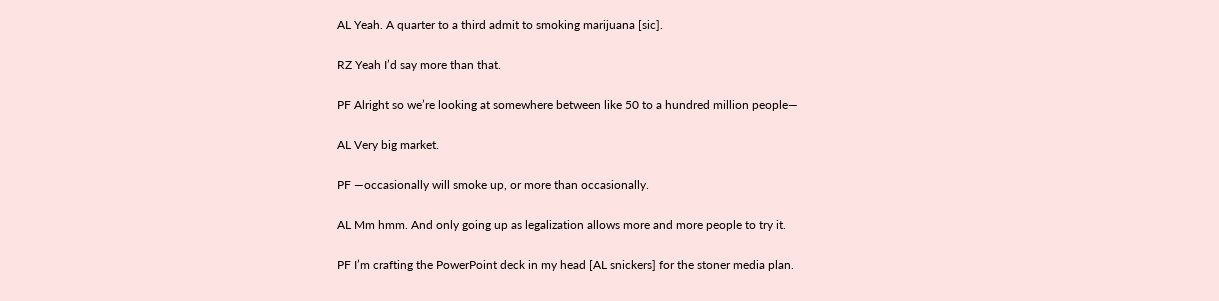AL Yeah. A quarter to a third admit to smoking marijuana [sic].

RZ Yeah I’d say more than that.

PF Alright so we’re looking at somewhere between like 50 to a hundred million people—

AL Very big market.

PF —occasionally will smoke up, or more than occasionally.

AL Mm hmm. And only going up as legalization allows more and more people to try it.

PF I’m crafting the PowerPoint deck in my head [AL snickers] for the stoner media plan.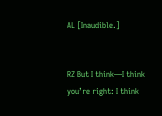AL [Inaudible.]


RZ But I think—I think you’re right: I think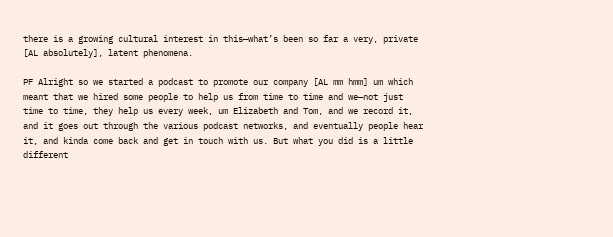there is a growing cultural interest in this—what’s been so far a very, private [AL absolutely], latent phenomena.

PF Alright so we started a podcast to promote our company [AL mm hmm] um which meant that we hired some people to help us from time to time and we—not just time to time, they help us every week, um Elizabeth and Tom, and we record it, and it goes out through the various podcast networks, and eventually people hear it, and kinda come back and get in touch with us. But what you did is a little different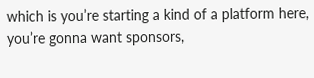which is you’re starting a kind of a platform here, you’re gonna want sponsors,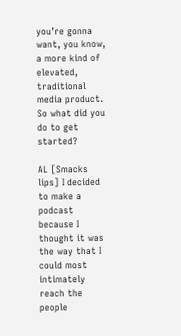you’re gonna want, you know, a more kind of elevated, traditional media product. So what did you do to get started?

AL [Smacks lips] I decided to make a podcast because I thought it was the way that I could most intimately reach the people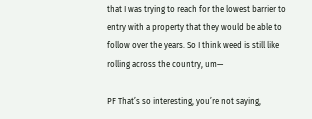that I was trying to reach for the lowest barrier to entry with a property that they would be able to follow over the years. So I think weed is still like rolling across the country, um—

PF That’s so interesting, you’re not saying,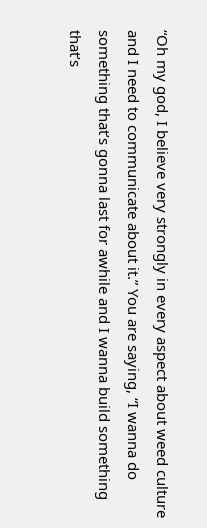“Oh my god, I believe very strongly in every aspect about weed culture and I need to communicate about it.” You are saying, “I wanna do something that’s gonna last for awhile and I wanna build something that’s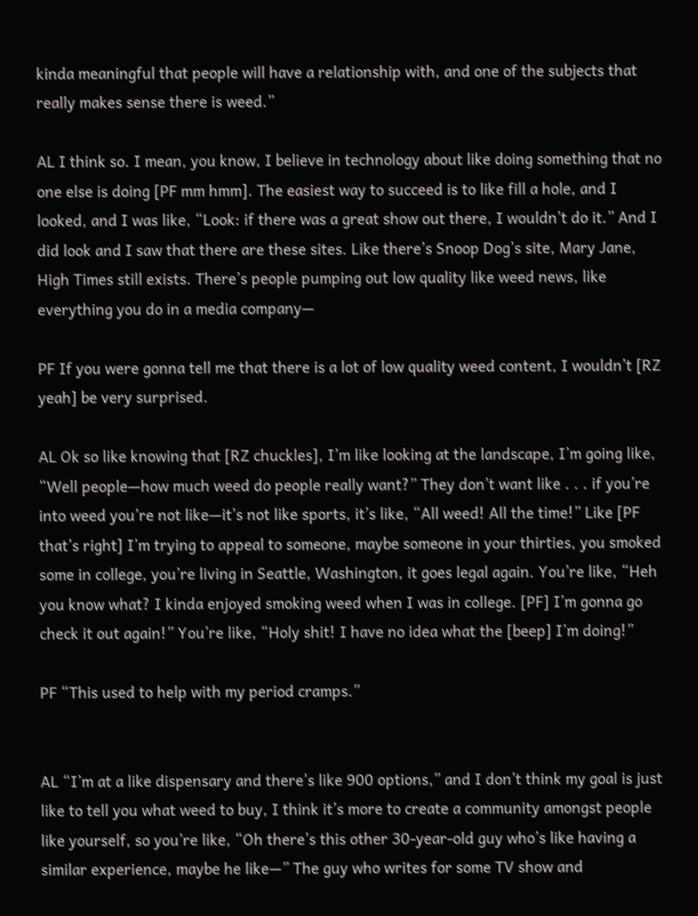kinda meaningful that people will have a relationship with, and one of the subjects that really makes sense there is weed.”

AL I think so. I mean, you know, I believe in technology about like doing something that no one else is doing [PF mm hmm]. The easiest way to succeed is to like fill a hole, and I looked, and I was like, “Look: if there was a great show out there, I wouldn’t do it.” And I did look and I saw that there are these sites. Like there’s Snoop Dog’s site, Mary Jane, High Times still exists. There’s people pumping out low quality like weed news, like everything you do in a media company—

PF If you were gonna tell me that there is a lot of low quality weed content, I wouldn’t [RZ yeah] be very surprised.

AL Ok so like knowing that [RZ chuckles], I’m like looking at the landscape, I’m going like, “Well people—how much weed do people really want?” They don’t want like . . . if you’re into weed you’re not like—it’s not like sports, it’s like, “All weed! All the time!” Like [PF that’s right] I’m trying to appeal to someone, maybe someone in your thirties, you smoked some in college, you’re living in Seattle, Washington, it goes legal again. You’re like, “Heh you know what? I kinda enjoyed smoking weed when I was in college. [PF] I’m gonna go check it out again!” You’re like, “Holy shit! I have no idea what the [beep] I’m doing!”

PF “This used to help with my period cramps.”


AL “I’m at a like dispensary and there’s like 900 options,” and I don’t think my goal is just like to tell you what weed to buy, I think it’s more to create a community amongst people like yourself, so you’re like, “Oh there’s this other 30-year-old guy who’s like having a similar experience, maybe he like—” The guy who writes for some TV show and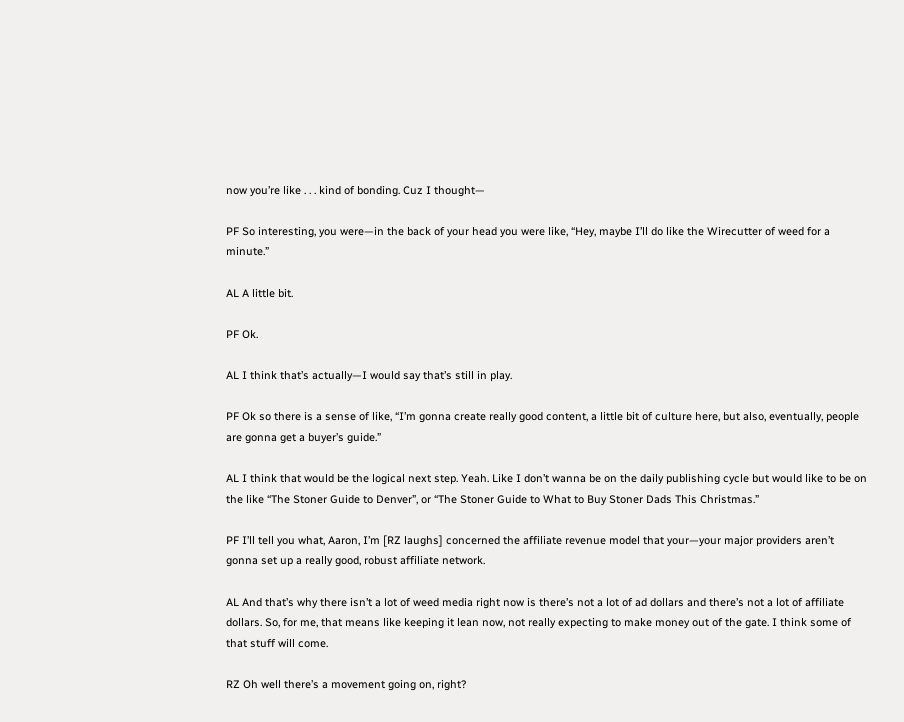now you’re like . . . kind of bonding. Cuz I thought—

PF So interesting, you were—in the back of your head you were like, “Hey, maybe I’ll do like the Wirecutter of weed for a minute.”

AL A little bit.

PF Ok.

AL I think that’s actually—I would say that’s still in play.

PF Ok so there is a sense of like, “I’m gonna create really good content, a little bit of culture here, but also, eventually, people are gonna get a buyer’s guide.”

AL I think that would be the logical next step. Yeah. Like I don’t wanna be on the daily publishing cycle but would like to be on the like “The Stoner Guide to Denver”, or “The Stoner Guide to What to Buy Stoner Dads This Christmas.”

PF I’ll tell you what, Aaron, I’m [RZ laughs] concerned the affiliate revenue model that your—your major providers aren’t gonna set up a really good, robust affiliate network.

AL And that’s why there isn’t a lot of weed media right now is there’s not a lot of ad dollars and there’s not a lot of affiliate dollars. So, for me, that means like keeping it lean now, not really expecting to make money out of the gate. I think some of that stuff will come.

RZ Oh well there’s a movement going on, right?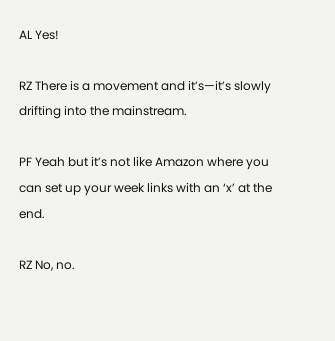AL Yes!

RZ There is a movement and it’s—it’s slowly drifting into the mainstream.

PF Yeah but it’s not like Amazon where you can set up your week links with an ‘x’ at the end.

RZ No, no.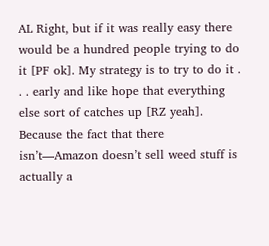AL Right, but if it was really easy there would be a hundred people trying to do it [PF ok]. My strategy is to try to do it . . . early and like hope that everything else sort of catches up [RZ yeah]. Because the fact that there isn’t—Amazon doesn’t sell weed stuff is actually a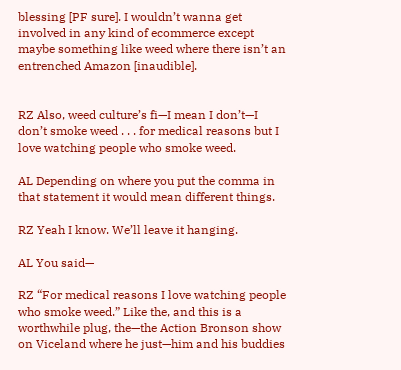blessing [PF sure]. I wouldn’t wanna get involved in any kind of ecommerce except maybe something like weed where there isn’t an entrenched Amazon [inaudible].


RZ Also, weed culture’s fi—I mean I don’t—I don’t smoke weed . . . for medical reasons but I love watching people who smoke weed.

AL Depending on where you put the comma in that statement it would mean different things.

RZ Yeah I know. We’ll leave it hanging.

AL You said—

RZ “For medical reasons I love watching people who smoke weed.” Like the, and this is a worthwhile plug, the—the Action Bronson show on Viceland where he just—him and his buddies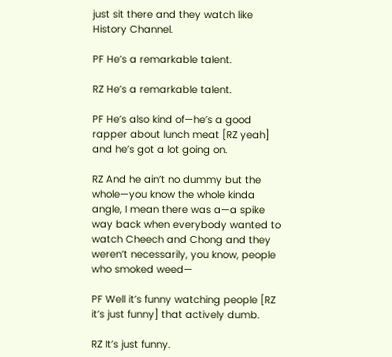just sit there and they watch like History Channel.

PF He’s a remarkable talent.

RZ He’s a remarkable talent.

PF He’s also kind of—he’s a good rapper about lunch meat [RZ yeah] and he’s got a lot going on.

RZ And he ain’t no dummy but the whole—you know the whole kinda angle, I mean there was a—a spike way back when everybody wanted to watch Cheech and Chong and they weren’t necessarily, you know, people who smoked weed—

PF Well it’s funny watching people [RZ it’s just funny] that actively dumb.

RZ It’s just funny.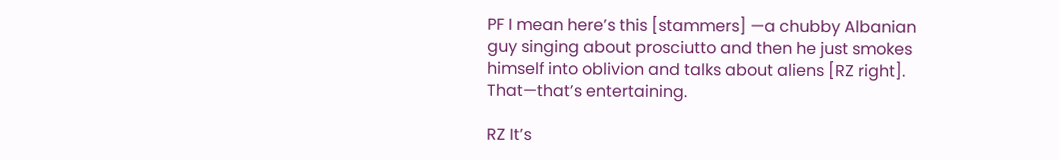PF I mean here’s this [stammers] —a chubby Albanian guy singing about prosciutto and then he just smokes himself into oblivion and talks about aliens [RZ right]. That—that’s entertaining.

RZ It’s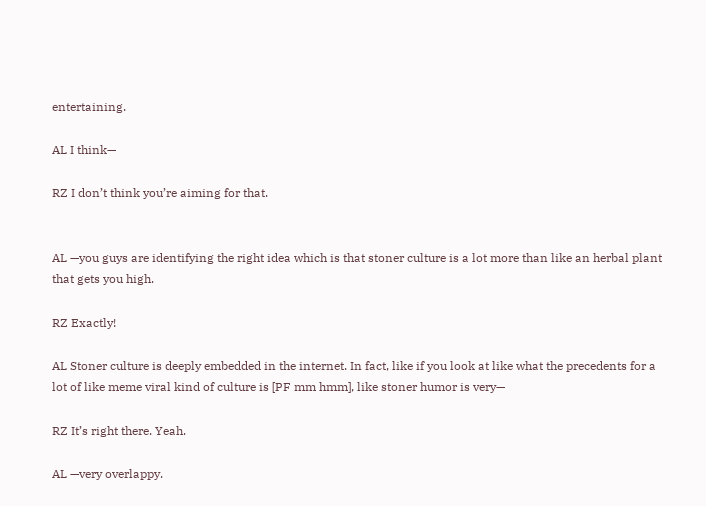entertaining.

AL I think—

RZ I don’t think you’re aiming for that.


AL —you guys are identifying the right idea which is that stoner culture is a lot more than like an herbal plant that gets you high.

RZ Exactly!

AL Stoner culture is deeply embedded in the internet. In fact, like if you look at like what the precedents for a lot of like meme viral kind of culture is [PF mm hmm], like stoner humor is very—

RZ It’s right there. Yeah.

AL —very overlappy.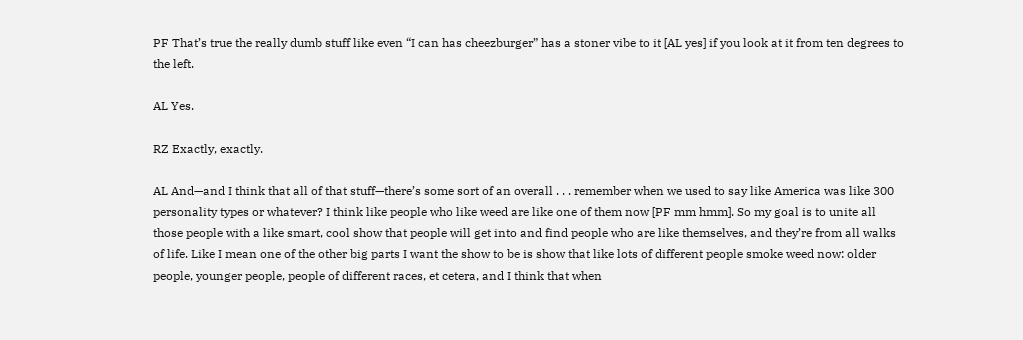PF That’s true the really dumb stuff like even “I can has cheezburger” has a stoner vibe to it [AL yes] if you look at it from ten degrees to the left.

AL Yes.

RZ Exactly, exactly.

AL And—and I think that all of that stuff—there’s some sort of an overall . . . remember when we used to say like America was like 300 personality types or whatever? I think like people who like weed are like one of them now [PF mm hmm]. So my goal is to unite all those people with a like smart, cool show that people will get into and find people who are like themselves, and they’re from all walks of life. Like I mean one of the other big parts I want the show to be is show that like lots of different people smoke weed now: older people, younger people, people of different races, et cetera, and I think that when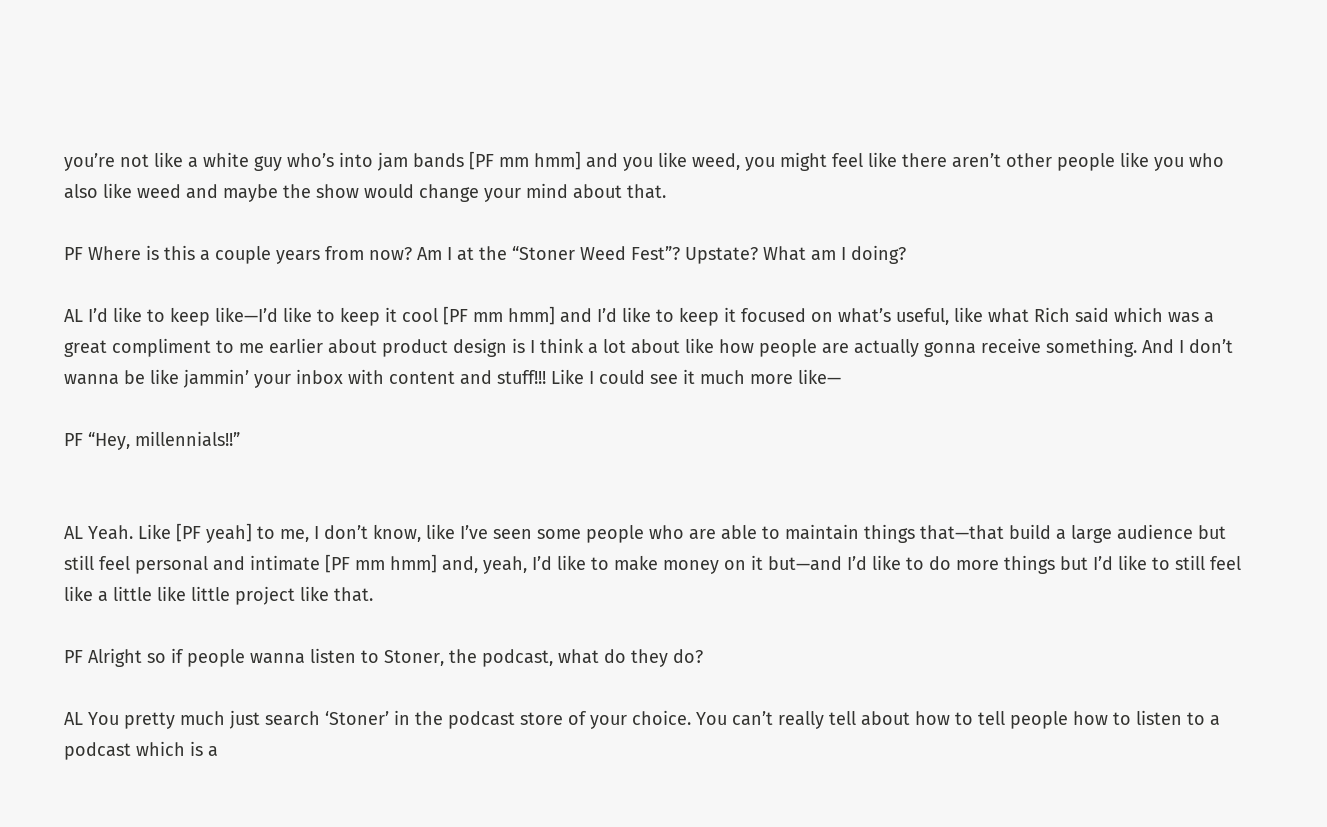you’re not like a white guy who’s into jam bands [PF mm hmm] and you like weed, you might feel like there aren’t other people like you who also like weed and maybe the show would change your mind about that.

PF Where is this a couple years from now? Am I at the “Stoner Weed Fest”? Upstate? What am I doing?

AL I’d like to keep like—I’d like to keep it cool [PF mm hmm] and I’d like to keep it focused on what’s useful, like what Rich said which was a great compliment to me earlier about product design is I think a lot about like how people are actually gonna receive something. And I don’t wanna be like jammin’ your inbox with content and stuff!!! Like I could see it much more like—

PF “Hey, millennials!!”


AL Yeah. Like [PF yeah] to me, I don’t know, like I’ve seen some people who are able to maintain things that—that build a large audience but still feel personal and intimate [PF mm hmm] and, yeah, I’d like to make money on it but—and I’d like to do more things but I’d like to still feel like a little like little project like that.

PF Alright so if people wanna listen to Stoner, the podcast, what do they do?

AL You pretty much just search ‘Stoner’ in the podcast store of your choice. You can’t really tell about how to tell people how to listen to a podcast which is a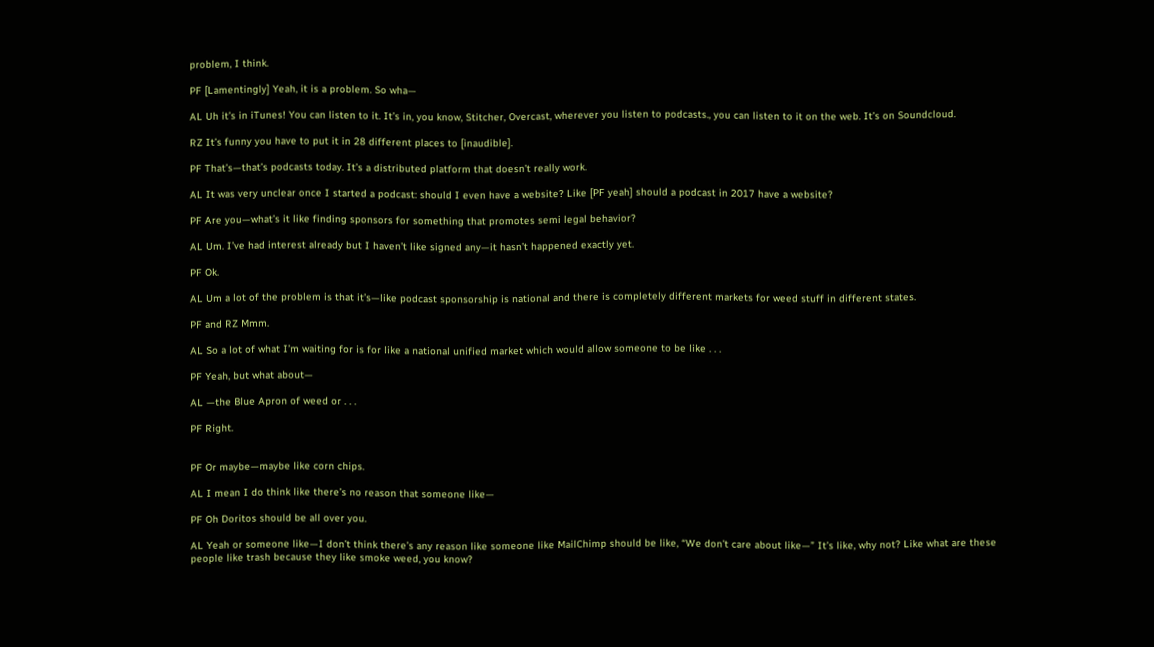problem, I think.

PF [Lamentingly] Yeah, it is a problem. So wha—

AL Uh it’s in iTunes! You can listen to it. It’s in, you know, Stitcher, Overcast, wherever you listen to podcasts., you can listen to it on the web. It’s on Soundcloud.

RZ It’s funny you have to put it in 28 different places to [inaudible].

PF That’s—that’s podcasts today. It’s a distributed platform that doesn’t really work.

AL It was very unclear once I started a podcast: should I even have a website? Like [PF yeah] should a podcast in 2017 have a website?

PF Are you—what’s it like finding sponsors for something that promotes semi legal behavior?

AL Um. I’ve had interest already but I haven’t like signed any—it hasn’t happened exactly yet.

PF Ok.

AL Um a lot of the problem is that it’s—like podcast sponsorship is national and there is completely different markets for weed stuff in different states.

PF and RZ Mmm.

AL So a lot of what I’m waiting for is for like a national unified market which would allow someone to be like . . .

PF Yeah, but what about—

AL —the Blue Apron of weed or . . .

PF Right.


PF Or maybe—maybe like corn chips.

AL I mean I do think like there’s no reason that someone like—

PF Oh Doritos should be all over you.

AL Yeah or someone like—I don’t think there’s any reason like someone like MailChimp should be like, “We don’t care about like—” It’s like, why not? Like what are these people like trash because they like smoke weed, you know?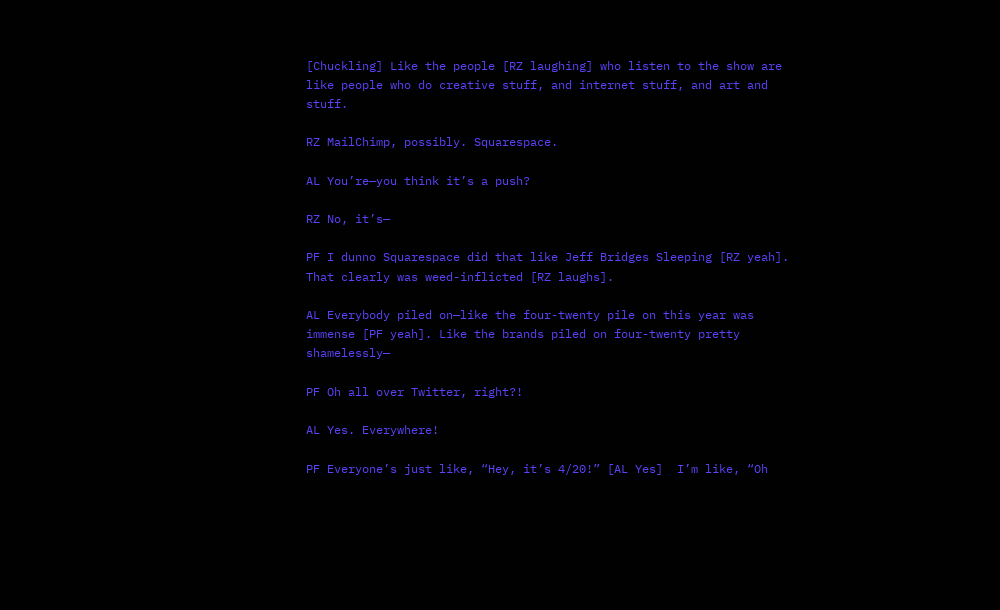[Chuckling] Like the people [RZ laughing] who listen to the show are like people who do creative stuff, and internet stuff, and art and stuff.

RZ MailChimp, possibly. Squarespace.

AL You’re—you think it’s a push?

RZ No, it’s—

PF I dunno Squarespace did that like Jeff Bridges Sleeping [RZ yeah]. That clearly was weed-inflicted [RZ laughs].

AL Everybody piled on—like the four-twenty pile on this year was immense [PF yeah]. Like the brands piled on four-twenty pretty shamelessly—

PF Oh all over Twitter, right?!

AL Yes. Everywhere!

PF Everyone’s just like, “Hey, it’s 4/20!” [AL Yes]  I’m like, “Oh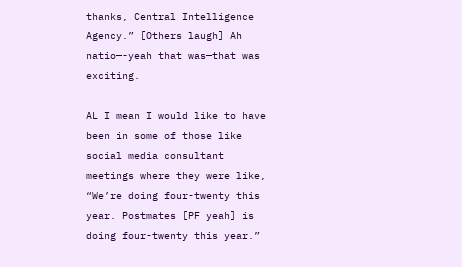thanks, Central Intelligence Agency.” [Others laugh] Ah natio—-yeah that was—that was exciting.

AL I mean I would like to have been in some of those like social media consultant meetings where they were like, “We’re doing four-twenty this year. Postmates [PF yeah] is doing four-twenty this year.”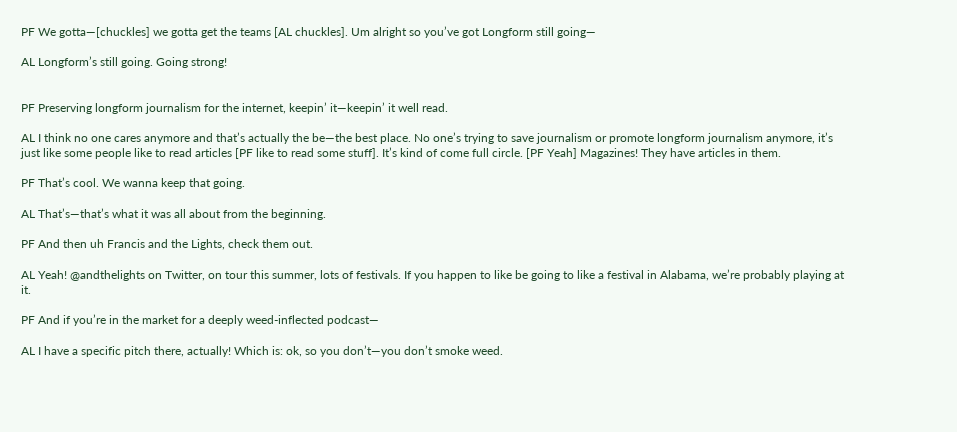PF We gotta—[chuckles] we gotta get the teams [AL chuckles]. Um alright so you’ve got Longform still going—

AL Longform’s still going. Going strong!


PF Preserving longform journalism for the internet, keepin’ it—keepin’ it well read.

AL I think no one cares anymore and that’s actually the be—the best place. No one’s trying to save journalism or promote longform journalism anymore, it’s just like some people like to read articles [PF like to read some stuff]. It’s kind of come full circle. [PF Yeah] Magazines! They have articles in them.

PF That’s cool. We wanna keep that going.

AL That’s—that’s what it was all about from the beginning.

PF And then uh Francis and the Lights, check them out.

AL Yeah! @andthelights on Twitter, on tour this summer, lots of festivals. If you happen to like be going to like a festival in Alabama, we’re probably playing at it.

PF And if you’re in the market for a deeply weed-inflected podcast—

AL I have a specific pitch there, actually! Which is: ok, so you don’t—you don’t smoke weed.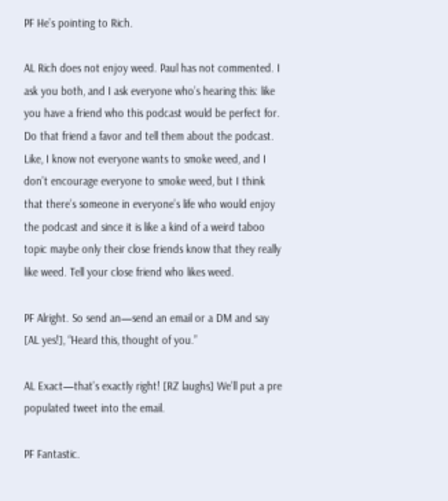PF He’s pointing to Rich.

AL Rich does not enjoy weed. Paul has not commented. I ask you both, and I ask everyone who’s hearing this: like you have a friend who this podcast would be perfect for. Do that friend a favor and tell them about the podcast. Like, I know not everyone wants to smoke weed, and I don’t encourage everyone to smoke weed, but I think that there’s someone in everyone’s life who would enjoy the podcast and since it is like a kind of a weird taboo topic maybe only their close friends know that they really like weed. Tell your close friend who likes weed.

PF Alright. So send an—send an email or a DM and say [AL yes!], “Heard this, thought of you.”

AL Exact—that’s exactly right! [RZ laughs] We’ll put a pre populated tweet into the email.

PF Fantastic.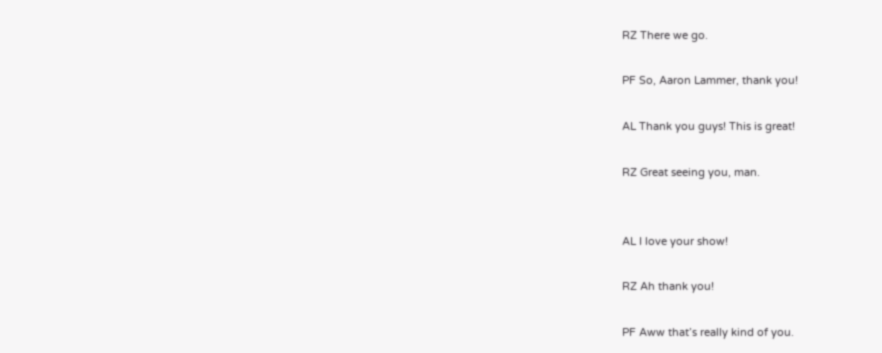RZ There we go.

PF So, Aaron Lammer, thank you!

AL Thank you guys! This is great!

RZ Great seeing you, man.


AL I love your show!

RZ Ah thank you!

PF Aww that’s really kind of you.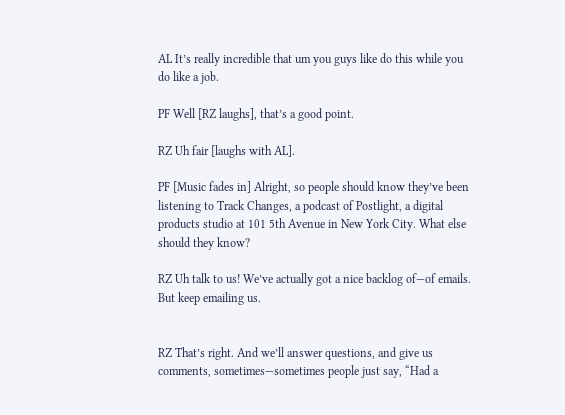AL It’s really incredible that um you guys like do this while you do like a job.

PF Well [RZ laughs], that’s a good point.

RZ Uh fair [laughs with AL].

PF [Music fades in] Alright, so people should know they’ve been listening to Track Changes, a podcast of Postlight, a digital products studio at 101 5th Avenue in New York City. What else should they know?

RZ Uh talk to us! We’ve actually got a nice backlog of—of emails. But keep emailing us.


RZ That’s right. And we’ll answer questions, and give us comments, sometimes—sometimes people just say, “Had a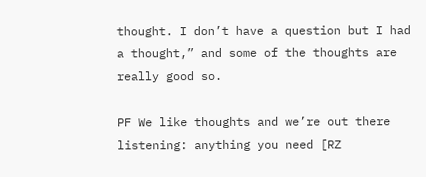thought. I don’t have a question but I had a thought,” and some of the thoughts are really good so.

PF We like thoughts and we’re out there listening: anything you need [RZ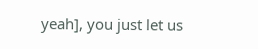yeah], you just let us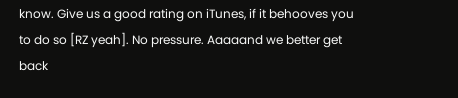know. Give us a good rating on iTunes, if it behooves you to do so [RZ yeah]. No pressure. Aaaaand we better get back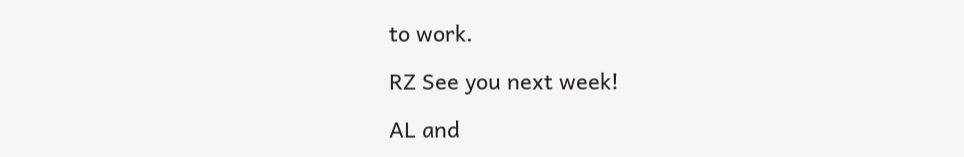to work.

RZ See you next week!

AL and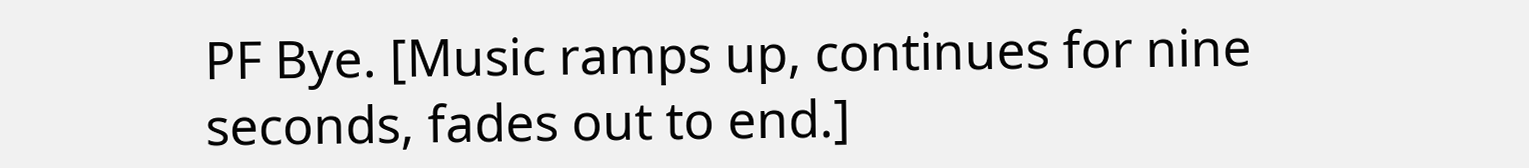PF Bye. [Music ramps up, continues for nine seconds, fades out to end.]